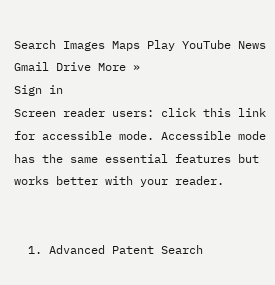Search Images Maps Play YouTube News Gmail Drive More »
Sign in
Screen reader users: click this link for accessible mode. Accessible mode has the same essential features but works better with your reader.


  1. Advanced Patent Search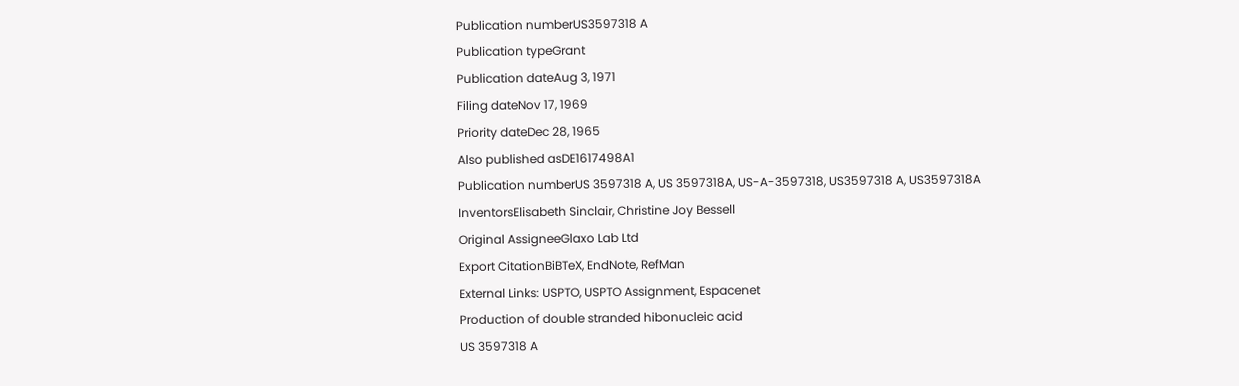Publication numberUS3597318 A
Publication typeGrant
Publication dateAug 3, 1971
Filing dateNov 17, 1969
Priority dateDec 28, 1965
Also published asDE1617498A1
Publication numberUS 3597318 A, US 3597318A, US-A-3597318, US3597318 A, US3597318A
InventorsElisabeth Sinclair, Christine Joy Bessell
Original AssigneeGlaxo Lab Ltd
Export CitationBiBTeX, EndNote, RefMan
External Links: USPTO, USPTO Assignment, Espacenet
Production of double stranded hibonucleic acid
US 3597318 A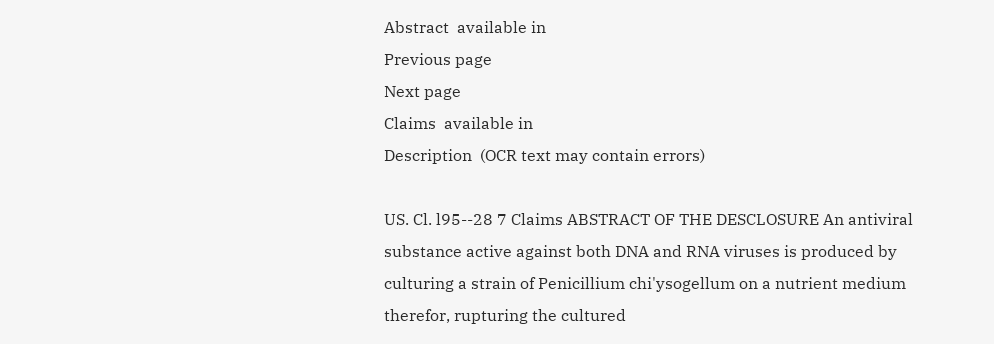Abstract  available in
Previous page
Next page
Claims  available in
Description  (OCR text may contain errors)

US. Cl. l95--28 7 Claims ABSTRACT OF THE DESCLOSURE An antiviral substance active against both DNA and RNA viruses is produced by culturing a strain of Penicillium chi'ysogellum on a nutrient medium therefor, rupturing the cultured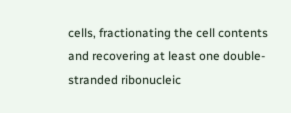cells, fractionating the cell contents and recovering at least one double-stranded ribonucleic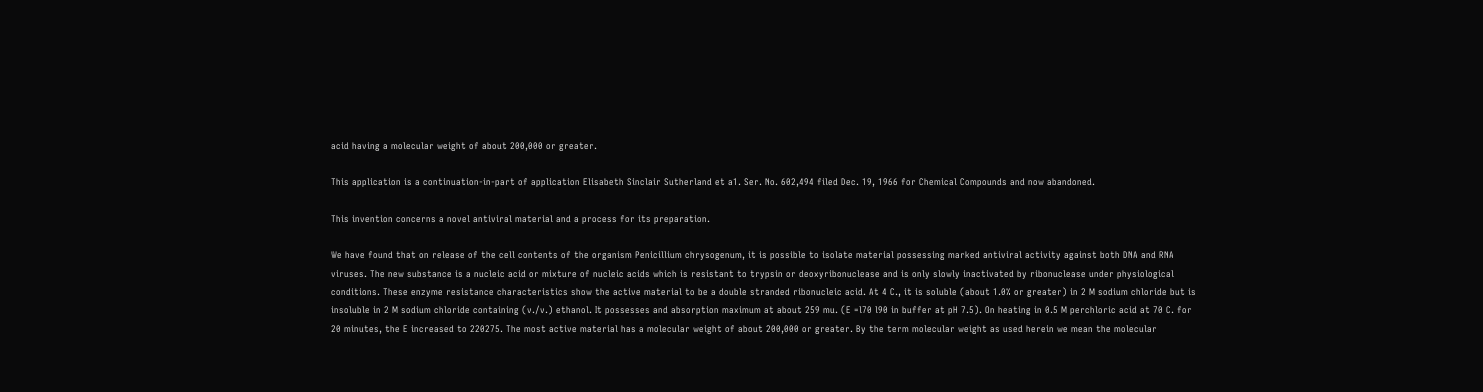acid having a molecular weight of about 200,000 or greater.

This application is a continuation-in-part of application Elisabeth Sinclair Sutherland et a1. Ser. No. 602,494 filed Dec. 19, 1966 for Chemical Compounds and now abandoned.

This invention concerns a novel antiviral material and a process for its preparation.

We have found that on release of the cell contents of the organism Penicillium chrysogenum, it is possible to isolate material possessing marked antiviral activity against both DNA and RNA viruses. The new substance is a nucleic acid or mixture of nucleic acids which is resistant to trypsin or deoxyribonuclease and is only slowly inactivated by ribonuclease under physiological conditions. These enzyme resistance characteristics show the active material to be a double stranded ribonucleic acid. At 4 C., it is soluble (about 1.0% or greater) in 2 M sodium chloride but is insoluble in 2 M sodium chloride containing (v./v.) ethanol. It possesses and absorption maximum at about 259 mu. (E =l70 l90 in buffer at pH 7.5). On heating in 0.5 M perchloric acid at 70 C. for 20 minutes, the E increased to 220275. The most active material has a molecular weight of about 200,000 or greater. By the term molecular weight as used herein we mean the molecular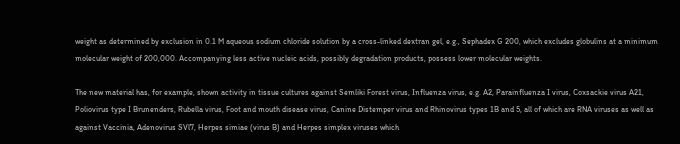weight as determined by exclusion in 0.1 M aqueous sodium chloride solution by a cross-linked dextran gel, e.g., Sephadex G 200, which excludes globulins at a minimum molecular weight of 200,000. Accompanying less active nucleic acids, possibly degradation products, possess lower molecular weights.

The new material has, for example, shown activity in tissue cultures against Semliki Forest virus, Influenza virus, e.g. A2, Parainfluenza I virus, Coxsackie virus A21, Poliovirus type I Brunenders, Rubella virus, Foot and mouth disease virus, Canine Distemper virus and Rhinovirus types 1B and 5, all of which are RNA viruses as well as against Vaccinia, Adenovirus SVl7, Herpes simiae (virus B) and Herpes simplex viruses which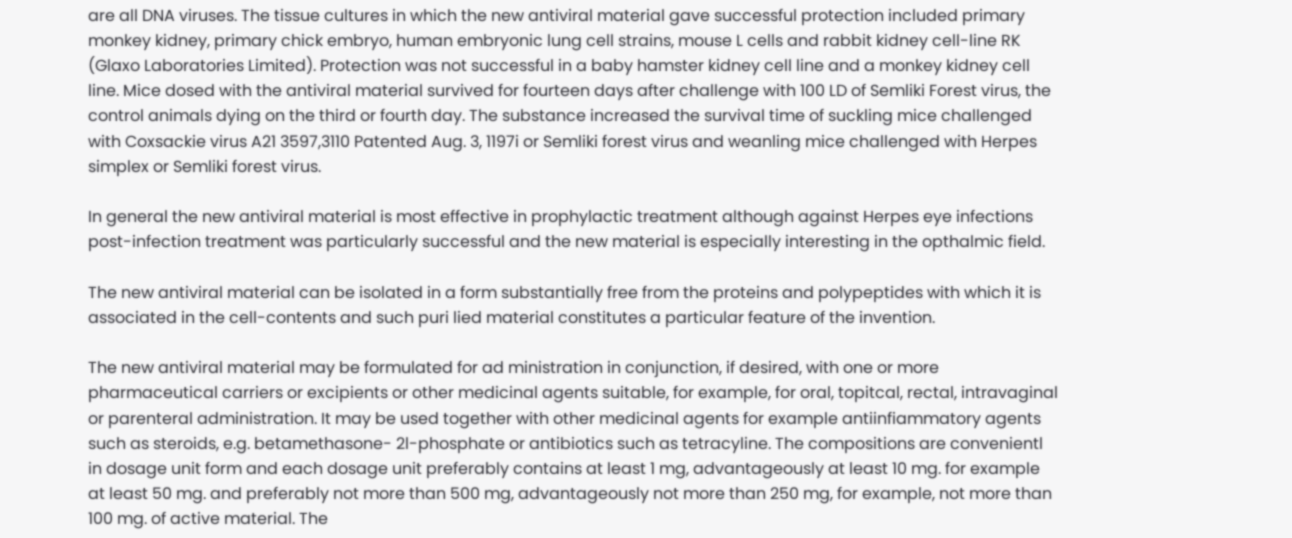are all DNA viruses. The tissue cultures in which the new antiviral material gave successful protection included primary monkey kidney, primary chick embryo, human embryonic lung cell strains, mouse L cells and rabbit kidney cell-line RK (Glaxo Laboratories Limited). Protection was not successful in a baby hamster kidney cell line and a monkey kidney cell line. Mice dosed with the antiviral material survived for fourteen days after challenge with 100 LD of Semliki Forest virus, the control animals dying on the third or fourth day. The substance increased the survival time of suckling mice challenged with Coxsackie virus A21 3597,3110 Patented Aug. 3, 1197i or Semliki forest virus and weanling mice challenged with Herpes simplex or Semliki forest virus.

In general the new antiviral material is most effective in prophylactic treatment although against Herpes eye infections post-infection treatment was particularly successful and the new material is especially interesting in the opthalmic field.

The new antiviral material can be isolated in a form substantially free from the proteins and polypeptides with which it is associated in the cell-contents and such puri lied material constitutes a particular feature of the invention.

The new antiviral material may be formulated for ad ministration in conjunction, if desired, with one or more pharmaceutical carriers or excipients or other medicinal agents suitable, for example, for oral, topitcal, rectal, intravaginal or parenteral administration. It may be used together with other medicinal agents for example antiinfiammatory agents such as steroids, e.g. betamethasone- 2l-phosphate or antibiotics such as tetracyline. The compositions are convenientl in dosage unit form and each dosage unit preferably contains at least 1 mg, advantageously at least 10 mg. for example at least 50 mg. and preferably not more than 500 mg, advantageously not more than 250 mg, for example, not more than 100 mg. of active material. The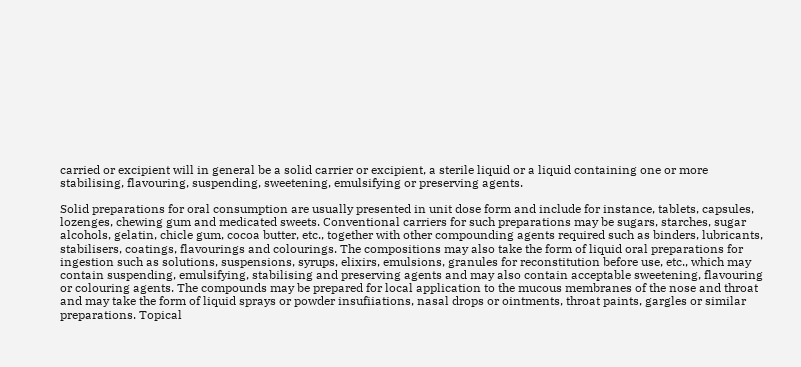carried or excipient will in general be a solid carrier or excipient, a sterile liquid or a liquid containing one or more stabilising, flavouring, suspending, sweetening, emulsifying or preserving agents.

Solid preparations for oral consumption are usually presented in unit dose form and include for instance, tablets, capsules, lozenges, chewing gum and medicated sweets. Conventional carriers for such preparations may be sugars, starches, sugar alcohols, gelatin, chicle gum, cocoa butter, etc., together with other compounding agents required such as binders, lubricants, stabilisers, coatings, flavourings and colourings. The compositions may also take the form of liquid oral preparations for ingestion such as solutions, suspensions, syrups, elixirs, emulsions, granules for reconstitution before use, etc., which may contain suspending, emulsifying, stabilising and preserving agents and may also contain acceptable sweetening, flavouring or colouring agents. The compounds may be prepared for local application to the mucous membranes of the nose and throat and may take the form of liquid sprays or powder insufiiations, nasal drops or ointments, throat paints, gargles or similar preparations. Topical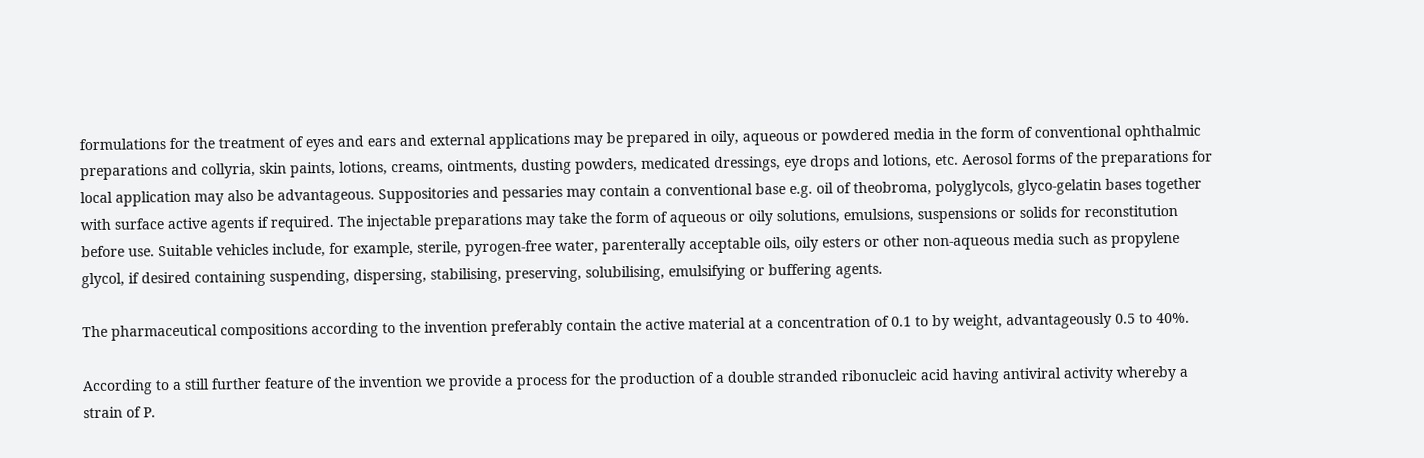formulations for the treatment of eyes and ears and external applications may be prepared in oily, aqueous or powdered media in the form of conventional ophthalmic preparations and collyria, skin paints, lotions, creams, ointments, dusting powders, medicated dressings, eye drops and lotions, etc. Aerosol forms of the preparations for local application may also be advantageous. Suppositories and pessaries may contain a conventional base e.g. oil of theobroma, polyglycols, glyco-gelatin bases together with surface active agents if required. The injectable preparations may take the form of aqueous or oily solutions, emulsions, suspensions or solids for reconstitution before use. Suitable vehicles include, for example, sterile, pyrogen-free water, parenterally acceptable oils, oily esters or other non-aqueous media such as propylene glycol, if desired containing suspending, dispersing, stabilising, preserving, solubilising, emulsifying or buffering agents.

The pharmaceutical compositions according to the invention preferably contain the active material at a concentration of 0.1 to by weight, advantageously 0.5 to 40%.

According to a still further feature of the invention we provide a process for the production of a double stranded ribonucleic acid having antiviral activity whereby a strain of P.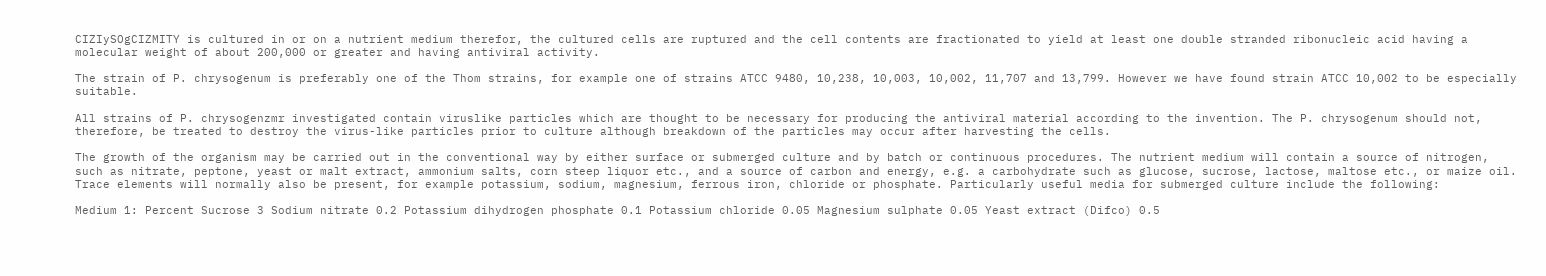CIZIySOgCIZMITY is cultured in or on a nutrient medium therefor, the cultured cells are ruptured and the cell contents are fractionated to yield at least one double stranded ribonucleic acid having a molecular weight of about 200,000 or greater and having antiviral activity.

The strain of P. chrysogenum is preferably one of the Thom strains, for example one of strains ATCC 9480, 10,238, 10,003, 10,002, 11,707 and 13,799. However we have found strain ATCC 10,002 to be especially suitable.

All strains of P. chrysogenzmr investigated contain viruslike particles which are thought to be necessary for producing the antiviral material according to the invention. The P. chrysogenum should not, therefore, be treated to destroy the virus-like particles prior to culture although breakdown of the particles may occur after harvesting the cells.

The growth of the organism may be carried out in the conventional way by either surface or submerged culture and by batch or continuous procedures. The nutrient medium will contain a source of nitrogen, such as nitrate, peptone, yeast or malt extract, ammonium salts, corn steep liquor etc., and a source of carbon and energy, e.g. a carbohydrate such as glucose, sucrose, lactose, maltose etc., or maize oil. Trace elements will normally also be present, for example potassium, sodium, magnesium, ferrous iron, chloride or phosphate. Particularly useful media for submerged culture include the following:

Medium 1: Percent Sucrose 3 Sodium nitrate 0.2 Potassium dihydrogen phosphate 0.1 Potassium chloride 0.05 Magnesium sulphate 0.05 Yeast extract (Difco) 0.5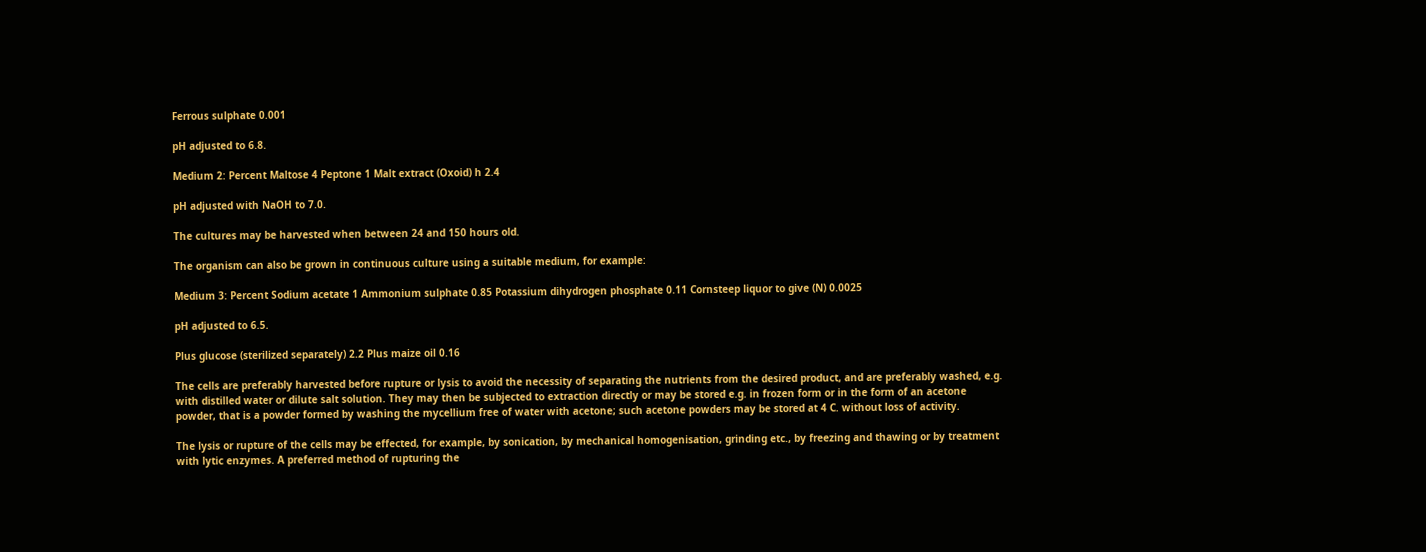Ferrous sulphate 0.001

pH adjusted to 6.8.

Medium 2: Percent Maltose 4 Peptone 1 Malt extract (Oxoid) h 2.4

pH adjusted with NaOH to 7.0.

The cultures may be harvested when between 24 and 150 hours old.

The organism can also be grown in continuous culture using a suitable medium, for example:

Medium 3: Percent Sodium acetate 1 Ammonium sulphate 0.85 Potassium dihydrogen phosphate 0.11 Cornsteep liquor to give (N) 0.0025

pH adjusted to 6.5.

Plus glucose (sterilized separately) 2.2 Plus maize oil 0.16

The cells are preferably harvested before rupture or lysis to avoid the necessity of separating the nutrients from the desired product, and are preferably washed, e.g. with distilled water or dilute salt solution. They may then be subjected to extraction directly or may be stored e.g. in frozen form or in the form of an acetone powder, that is a powder formed by washing the mycellium free of water with acetone; such acetone powders may be stored at 4 C. without loss of activity.

The lysis or rupture of the cells may be effected, for example, by sonication, by mechanical homogenisation, grinding etc., by freezing and thawing or by treatment with lytic enzymes. A preferred method of rupturing the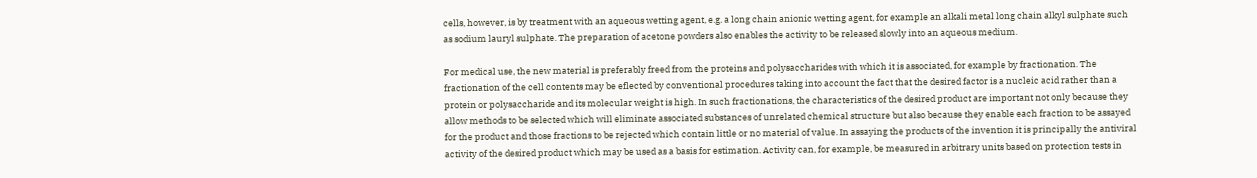cells, however, is by treatment with an aqueous wetting agent, e.g. a long chain anionic wetting agent, for example an alkali metal long chain alkyl sulphate such as sodium lauryl sulphate. The preparation of acetone powders also enables the activity to be released slowly into an aqueous medium.

For medical use, the new material is preferably freed from the proteins and polysaccharides with which it is associated, for example by fractionation. The fractionation of the cell contents may be eflected by conventional procedures taking into account the fact that the desired factor is a nucleic acid rather than a protein or polysaccharide and its molecular weight is high. In such fractionations, the characteristics of the desired product are important not only because they allow methods to be selected which will eliminate associated substances of unrelated chemical structure but also because they enable each fraction to be assayed for the product and those fractions to be rejected which contain little or no material of value. In assaying the products of the invention it is principally the antiviral activity of the desired product which may be used as a basis for estimation. Activity can, for example, be measured in arbitrary units based on protection tests in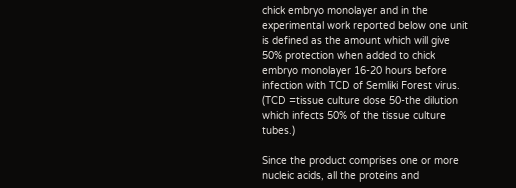chick embryo monolayer and in the experimental work reported below one unit is defined as the amount which will give 50% protection when added to chick embryo monolayer 16-20 hours before infection with TCD of Semliki Forest virus. (TCD =tissue culture dose 50-the dilution which infects 50% of the tissue culture tubes.)

Since the product comprises one or more nucleic acids, all the proteins and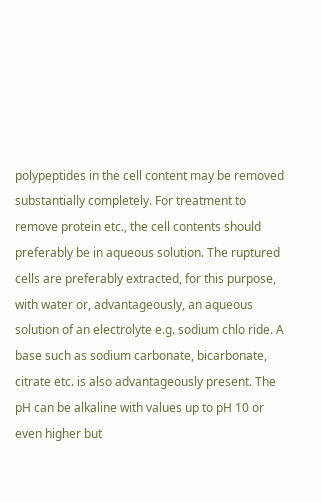polypeptides in the cell content may be removed substantially completely. For treatment to remove protein etc., the cell contents should preferably be in aqueous solution. The ruptured cells are preferably extracted, for this purpose, with water or, advantageously, an aqueous solution of an electrolyte e.g. sodium chlo ride. A base such as sodium carbonate, bicarbonate, citrate etc. is also advantageously present. The pH can be alkaline with values up to pH 10 or even higher but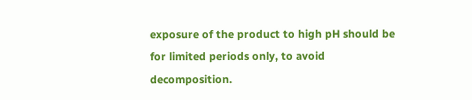exposure of the product to high pH should be for limited periods only, to avoid decomposition.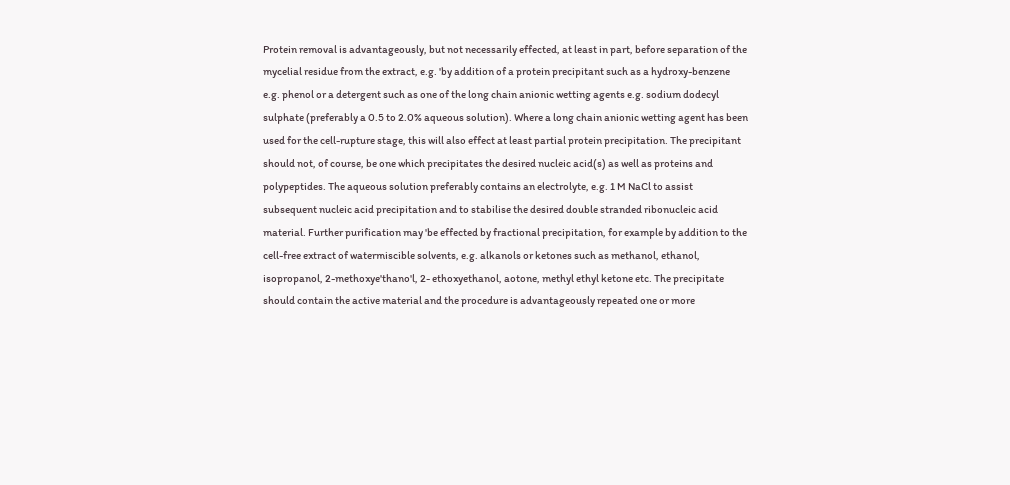Protein removal is advantageously, but not necessarily effected, at least in part, before separation of the mycelial residue from the extract, e.g. 'by addition of a protein precipitant such as a hydroxy-benzene e.g. phenol or a detergent such as one of the long chain anionic wetting agents e.g. sodium dodecyl sulphate (preferably a 0.5 to 2.0% aqueous solution). Where a long chain anionic wetting agent has been used for the cell-rupture stage, this will also effect at least partial protein precipitation. The precipitant should not, of course, be one which precipitates the desired nucleic acid(s) as well as proteins and polypeptides. The aqueous solution preferably contains an electrolyte, e.g. 1 M NaCl to assist subsequent nucleic acid precipitation and to stabilise the desired double stranded ribonucleic acid material. Further purification may 'be effected by fractional precipitation, for example by addition to the cell-free extract of watermiscible solvents, e.g. alkanols or ketones such as methanol, ethanol, isopropanol, 2-methoxye'thano'l, 2- ethoxyethanol, aotone, methyl ethyl ketone etc. The precipitate should contain the active material and the procedure is advantageously repeated one or more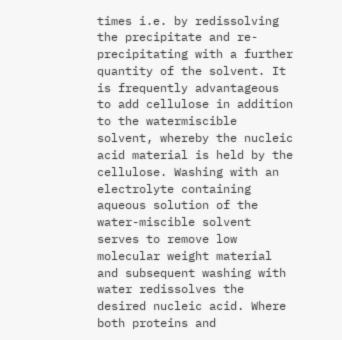times i.e. by redissolving the precipitate and re-precipitating with a further quantity of the solvent. It is frequently advantageous to add cellulose in addition to the watermiscible solvent, whereby the nucleic acid material is held by the cellulose. Washing with an electrolyte containing aqueous solution of the water-miscible solvent serves to remove low molecular weight material and subsequent washing with water redissolves the desired nucleic acid. Where both proteins and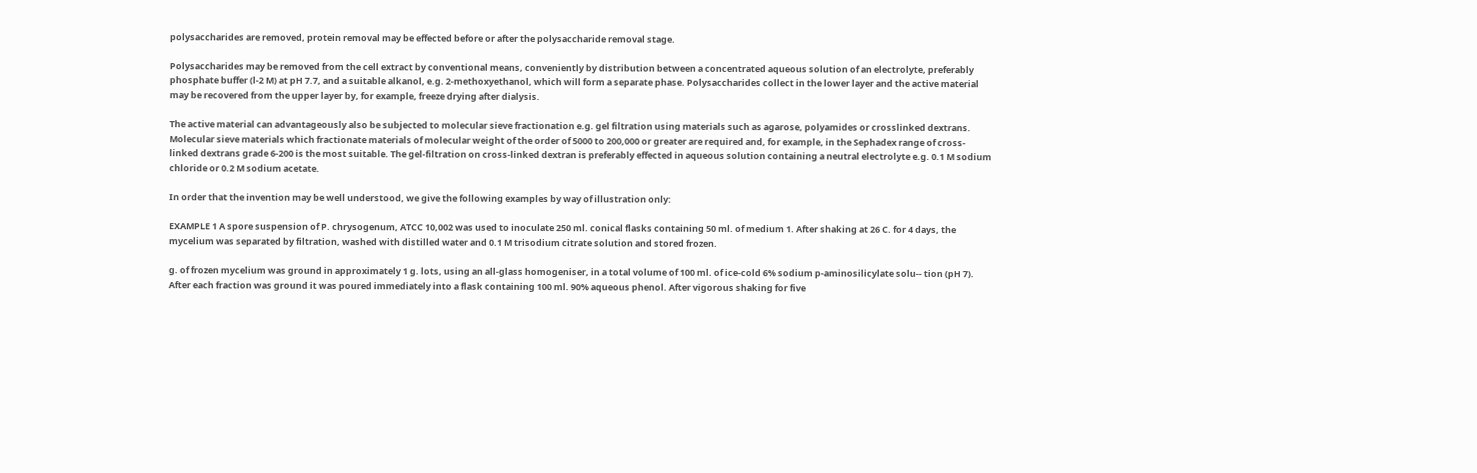polysaccharides are removed, protein removal may be effected before or after the polysaccharide removal stage.

Polysaccharides may be removed from the cell extract by conventional means, conveniently by distribution between a concentrated aqueous solution of an electrolyte, preferably phosphate buffer (l-2 M) at pH 7.7, and a suitable alkanol, e.g. 2-methoxyethanol, which will form a separate phase. Polysaccharides collect in the lower layer and the active material may be recovered from the upper layer by, for example, freeze drying after dialysis.

The active material can advantageously also be subjected to molecular sieve fractionation e.g. gel filtration using materials such as agarose, polyamides or crosslinked dextrans. Molecular sieve materials which fractionate materials of molecular weight of the order of 5000 to 200,000 or greater are required and, for example, in the Sephadex range of cross-linked dextrans grade 6-200 is the most suitable. The gel-filtration on cross-linked dextran is preferably effected in aqueous solution containing a neutral electrolyte e.g. 0.1 M sodium chloride or 0.2 M sodium acetate.

In order that the invention may be well understood, we give the following examples by way of illustration only:

EXAMPLE 1 A spore suspension of P. chrysogenum, ATCC 10,002 was used to inoculate 250 ml. conical flasks containing 50 ml. of medium 1. After shaking at 26 C. for 4 days, the mycelium was separated by filtration, washed with distilled water and 0.1 M trisodium citrate solution and stored frozen.

g. of frozen mycelium was ground in approximately 1 g. lots, using an all-glass homogeniser, in a total volume of 100 ml. of ice-cold 6% sodium p-aminosilicylate solu-- tion (pH 7). After each fraction was ground it was poured immediately into a flask containing 100 ml. 90% aqueous phenol. After vigorous shaking for five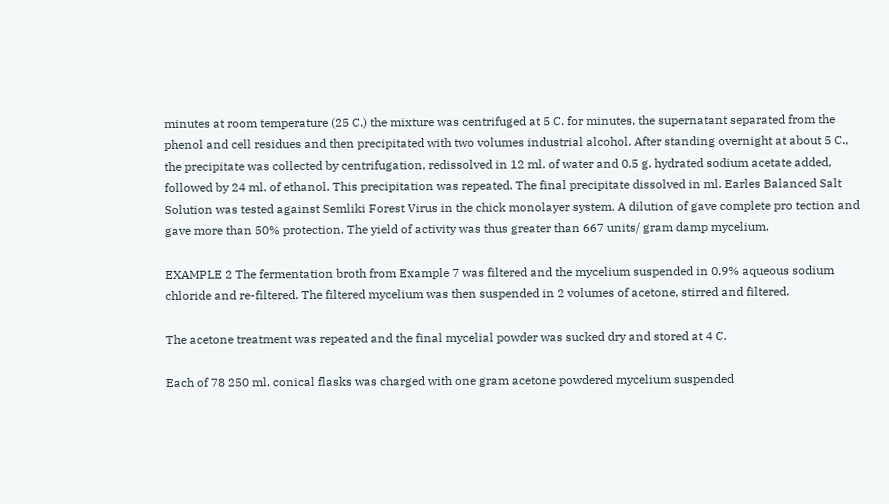minutes at room temperature (25 C.) the mixture was centrifuged at 5 C. for minutes, the supernatant separated from the phenol and cell residues and then precipitated with two volumes industrial alcohol. After standing overnight at about 5 C., the precipitate was collected by centrifugation, redissolved in 12 ml. of water and 0.5 g. hydrated sodium acetate added, followed by 24 ml. of ethanol. This precipitation was repeated. The final precipitate dissolved in ml. Earles Balanced Salt Solution was tested against Semliki Forest Virus in the chick monolayer system. A dilution of gave complete pro tection and gave more than 50% protection. The yield of activity was thus greater than 667 units/ gram damp mycelium.

EXAMPLE 2 The fermentation broth from Example 7 was filtered and the mycelium suspended in 0.9% aqueous sodium chloride and re-filtered. The filtered mycelium was then suspended in 2 volumes of acetone, stirred and filtered.

The acetone treatment was repeated and the final mycelial powder was sucked dry and stored at 4 C.

Each of 78 250 ml. conical flasks was charged with one gram acetone powdered mycelium suspended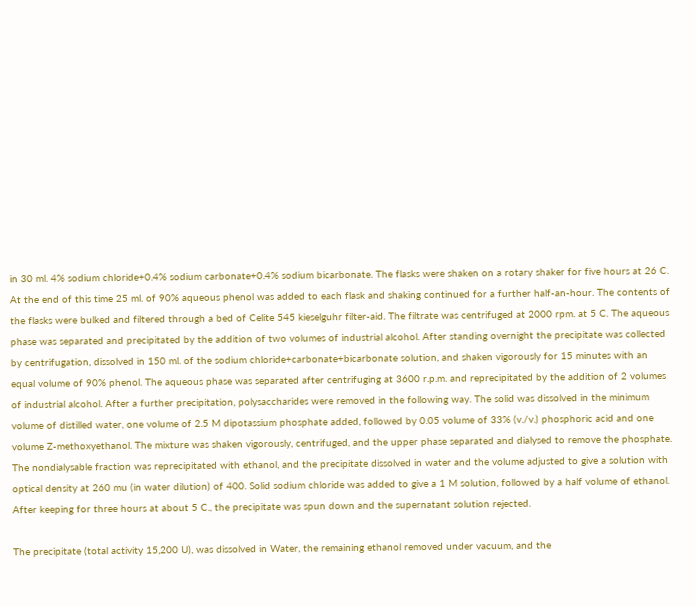in 30 ml. 4% sodium chloride+0.4% sodium carbonate+0.4% sodium bicarbonate. The flasks were shaken on a rotary shaker for five hours at 26 C. At the end of this time 25 ml. of 90% aqueous phenol was added to each flask and shaking continued for a further half-an-hour. The contents of the flasks were bulked and filtered through a bed of Celite 545 kieselguhr filter-aid. The filtrate was centrifuged at 2000 rpm. at 5 C. The aqueous phase was separated and precipitated by the addition of two volumes of industrial alcohol. After standing overnight the precipitate was collected by centrifugation, dissolved in 150 ml. of the sodium chloride+carbonate+bicarbonate solution, and shaken vigorously for 15 minutes with an equal volume of 90% phenol. The aqueous phase was separated after centrifuging at 3600 r.p.m. and reprecipitated by the addition of 2 volumes of industrial alcohol. After a further precipitation, polysaccharides were removed in the following way. The solid was dissolved in the minimum volume of distilled water, one volume of 2.5 M dipotassium phosphate added, followed by 0.05 volume of 33% (v./v.) phosphoric acid and one volume Z-methoxyethanol. The mixture was shaken vigorously, centrifuged, and the upper phase separated and dialysed to remove the phosphate. The nondialysable fraction was reprecipitated with ethanol, and the precipitate dissolved in water and the volume adjusted to give a solution with optical density at 260 mu (in water dilution) of 400. Solid sodium chloride was added to give a 1 M solution, followed by a half volume of ethanol. After keeping for three hours at about 5 C., the precipitate was spun down and the supernatant solution rejected.

The precipitate (total activity 15,200 U), was dissolved in Water, the remaining ethanol removed under vacuum, and the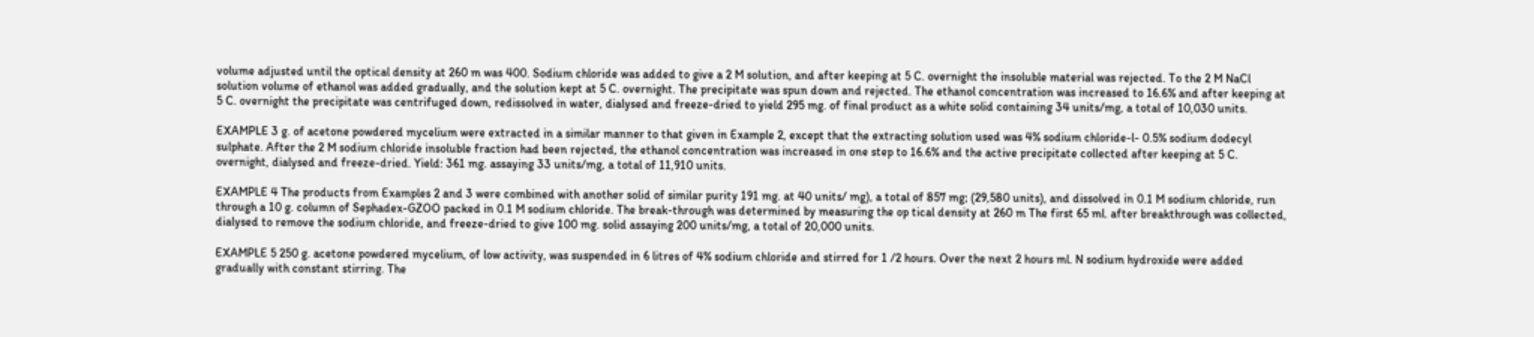volume adjusted until the optical density at 260 m was 400. Sodium chloride was added to give a 2 M solution, and after keeping at 5 C. overnight the insoluble material was rejected. To the 2 M NaCl solution volume of ethanol was added gradually, and the solution kept at 5 C. overnight. The precipitate was spun down and rejected. The ethanol concentration was increased to 16.6% and after keeping at 5 C. overnight the precipitate was centrifuged down, redissolved in water, dialysed and freeze-dried to yield 295 mg. of final product as a white solid containing 34 units/mg, a total of 10,030 units.

EXAMPLE 3 g. of acetone powdered mycelium were extracted in a similar manner to that given in Example 2, except that the extracting solution used was 4% sodium chloride-l- 0.5% sodium dodecyl sulphate. After the 2 M sodium chloride insoluble fraction had been rejected, the ethanol concentration was increased in one step to 16.6% and the active precipitate collected after keeping at 5 C. overnight, dialysed and freeze-dried. Yield: 361 mg. assaying 33 units/mg, a total of 11,910 units.

EXAMPLE 4 The products from Examples 2 and 3 were combined with another solid of similar purity 191 mg. at 40 units/ mg), a total of 857 mg; (29,580 units), and dissolved in 0.1 M sodium chloride, run through a 10 g. column of Sephadex-GZOO packed in 0.1 M sodium chloride. The break-through was determined by measuring the op tical density at 260 m The first 65 ml. after breakthrough was collected, dialysed to remove the sodium chloride, and freeze-dried to give 100 mg. solid assaying 200 units/mg, a total of 20,000 units.

EXAMPLE 5 250 g. acetone powdered mycelium, of low activity, was suspended in 6 litres of 4% sodium chloride and stirred for 1 /2 hours. Over the next 2 hours ml. N sodium hydroxide were added gradually with constant stirring. The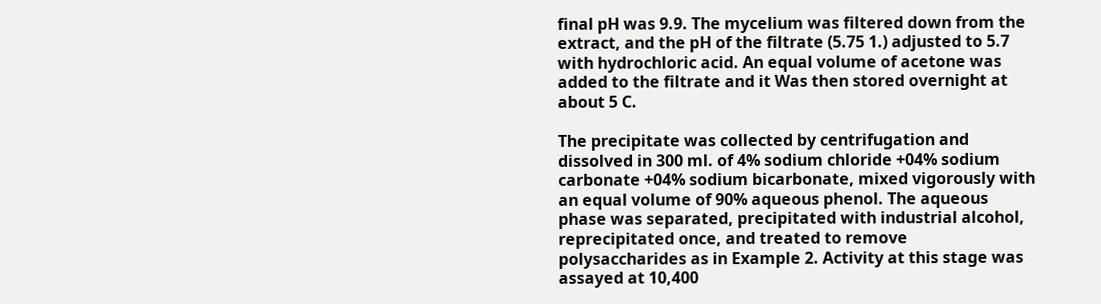final pH was 9.9. The mycelium was filtered down from the extract, and the pH of the filtrate (5.75 1.) adjusted to 5.7 with hydrochloric acid. An equal volume of acetone was added to the filtrate and it Was then stored overnight at about 5 C.

The precipitate was collected by centrifugation and dissolved in 300 ml. of 4% sodium chloride +04% sodium carbonate +04% sodium bicarbonate, mixed vigorously with an equal volume of 90% aqueous phenol. The aqueous phase was separated, precipitated with industrial alcohol, reprecipitated once, and treated to remove polysaccharides as in Example 2. Activity at this stage was assayed at 10,400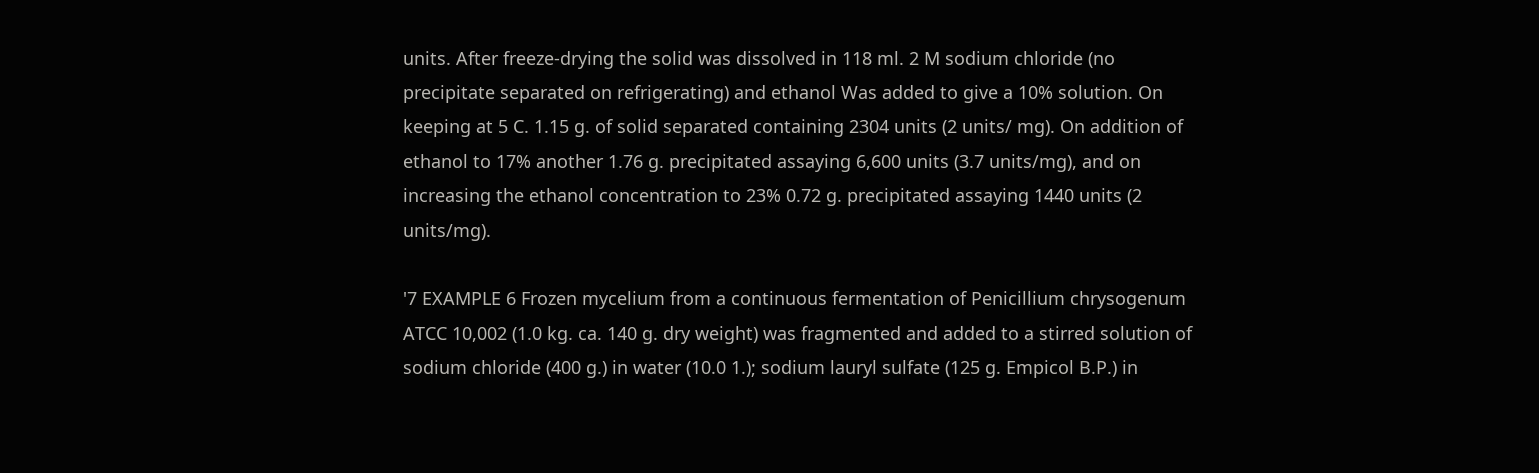units. After freeze-drying the solid was dissolved in 118 ml. 2 M sodium chloride (no precipitate separated on refrigerating) and ethanol Was added to give a 10% solution. On keeping at 5 C. 1.15 g. of solid separated containing 2304 units (2 units/ mg). On addition of ethanol to 17% another 1.76 g. precipitated assaying 6,600 units (3.7 units/mg), and on increasing the ethanol concentration to 23% 0.72 g. precipitated assaying 1440 units (2 units/mg).

'7 EXAMPLE 6 Frozen mycelium from a continuous fermentation of Penicillium chrysogenum ATCC 10,002 (1.0 kg. ca. 140 g. dry weight) was fragmented and added to a stirred solution of sodium chloride (400 g.) in water (10.0 1.); sodium lauryl sulfate (125 g. Empicol B.P.) in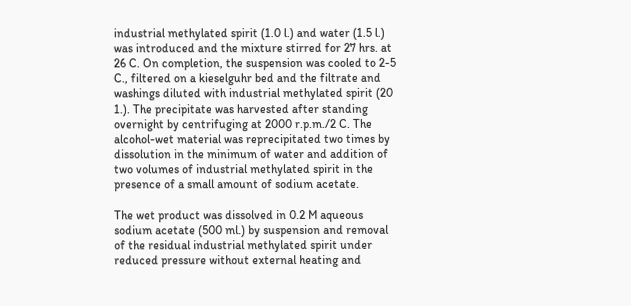industrial methylated spirit (1.0 l.) and water (1.5 l.) was introduced and the mixture stirred for 27 hrs. at 26 C. On completion, the suspension was cooled to 2-5 C., filtered on a kieselguhr bed and the filtrate and washings diluted with industrial methylated spirit (20 1.). The precipitate was harvested after standing overnight by centrifuging at 2000 r.p.m./2 C. The alcohol-wet material was reprecipitated two times by dissolution in the minimum of water and addition of two volumes of industrial methylated spirit in the presence of a small amount of sodium acetate.

The wet product was dissolved in 0.2 M aqueous sodium acetate (500 ml.) by suspension and removal of the residual industrial methylated spirit under reduced pressure without external heating and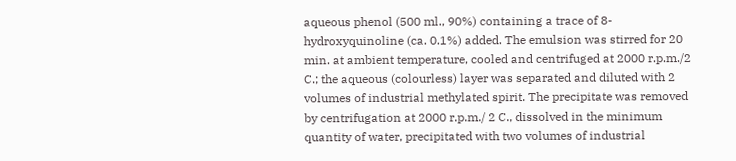aqueous phenol (500 ml., 90%) containing a trace of 8-hydroxyquinoline (ca. 0.1%) added. The emulsion was stirred for 20 min. at ambient temperature, cooled and centrifuged at 2000 r.p.m./2 C.; the aqueous (colourless) layer was separated and diluted with 2 volumes of industrial methylated spirit. The precipitate was removed by centrifugation at 2000 r.p.m./ 2 C., dissolved in the minimum quantity of water, precipitated with two volumes of industrial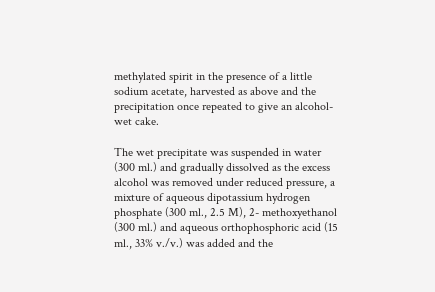methylated spirit in the presence of a little sodium acetate, harvested as above and the precipitation once repeated to give an alcohol-wet cake.

The wet precipitate was suspended in water (300 ml.) and gradually dissolved as the excess alcohol was removed under reduced pressure, a mixture of aqueous dipotassium hydrogen phosphate (300 ml., 2.5 M), 2- methoxyethanol (300 ml.) and aqueous orthophosphoric acid (15 ml., 33% v./v.) was added and the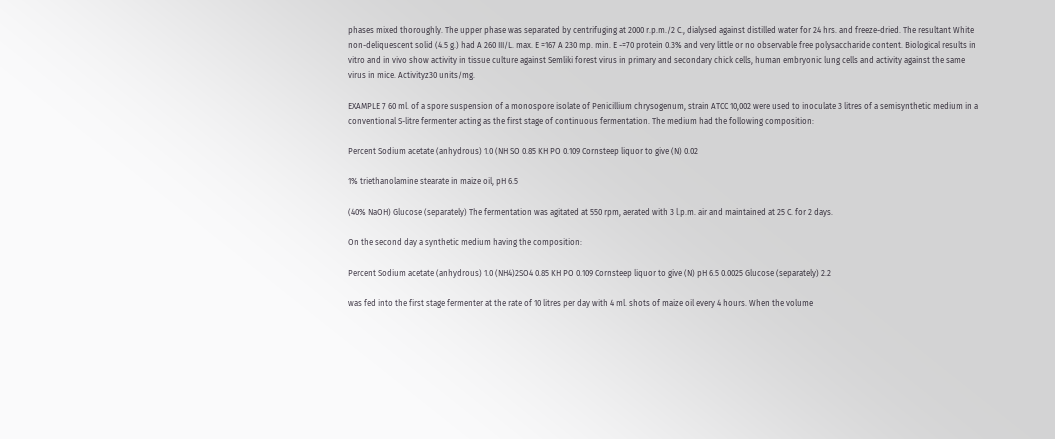phases mixed thoroughly. The upper phase was separated by centrifuging at 2000 r.p.m./2 C., dialysed against distilled water for 24 hrs. and freeze-dried. The resultant White non-deliquescent solid (4.5 g.) had A 260 III/L. max. E =167 A 230 mp. min. E -=70 protein 0.3% and very little or no observable free polysaccharide content. Biological results in vitro and in vivo show activity in tissue culture against Semliki forest virus in primary and secondary chick cells, human embryonic lung cells and activity against the same virus in mice. Activityz30 units/mg.

EXAMPLE 7 60 ml. of a spore suspension of a monospore isolate of Penicillium chrysogenum, strain ATCC 10,002 were used to inoculate 3 litres of a semisynthetic medium in a conventional S-litre fermenter acting as the first stage of continuous fermentation. The medium had the following composition:

Percent Sodium acetate (anhydrous) 1.0 (NH SO 0.85 KH PO 0.109 Cornsteep liquor to give (N) 0.02

1% triethanolamine stearate in maize oil, pH 6.5

(40% NaOH) Glucose (separately) The fermentation was agitated at 550 rpm, aerated with 3 l.p.m. air and maintained at 25 C. for 2 days.

On the second day a synthetic medium having the composition:

Percent Sodium acetate (anhydrous) 1.0 (NH4)2SO4 0.85 KH PO 0.109 Cornsteep liquor to give (N) pH 6.5 0.0025 Glucose (separately) 2.2

was fed into the first stage fermenter at the rate of 10 litres per day with 4 ml. shots of maize oil every 4 hours. When the volume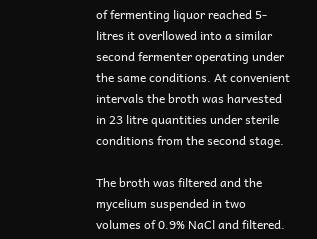of fermenting liquor reached 5-litres it overllowed into a similar second fermenter operating under the same conditions. At convenient intervals the broth was harvested in 23 litre quantities under sterile conditions from the second stage.

The broth was filtered and the mycelium suspended in two volumes of 0.9% NaCl and filtered.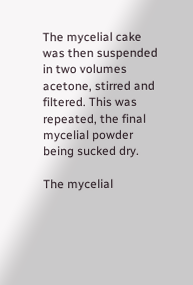The mycelial cake was then suspended in two volumes acetone, stirred and filtered. This was repeated, the final mycelial powder being sucked dry.

The mycelial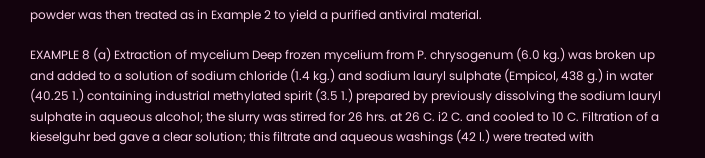powder was then treated as in Example 2 to yield a purified antiviral material.

EXAMPLE 8 (a) Extraction of mycelium Deep frozen mycelium from P. chrysogenum (6.0 kg.) was broken up and added to a solution of sodium chloride (1.4 kg.) and sodium lauryl sulphate (Empicol, 438 g.) in water (40.25 1.) containing industrial methylated spirit (3.5 1.) prepared by previously dissolving the sodium lauryl sulphate in aqueous alcohol; the slurry was stirred for 26 hrs. at 26 C. i2 C. and cooled to 10 C. Filtration of a kieselguhr bed gave a clear solution; this filtrate and aqueous washings (42 l.) were treated with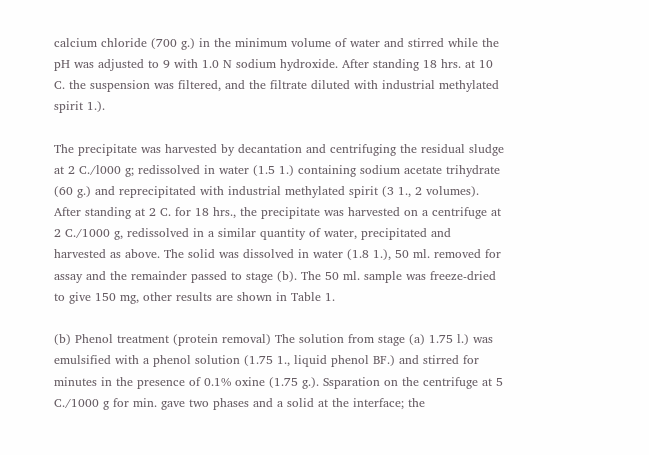calcium chloride (700 g.) in the minimum volume of water and stirred while the pH was adjusted to 9 with 1.0 N sodium hydroxide. After standing 18 hrs. at 10 C. the suspension was filtered, and the filtrate diluted with industrial methylated spirit 1.).

The precipitate was harvested by decantation and centrifuging the residual sludge at 2 C./l000 g; redissolved in water (1.5 1.) containing sodium acetate trihydrate (60 g.) and reprecipitated with industrial methylated spirit (3 1., 2 volumes). After standing at 2 C. for 18 hrs., the precipitate was harvested on a centrifuge at 2 C./1000 g, redissolved in a similar quantity of water, precipitated and harvested as above. The solid was dissolved in water (1.8 1.), 50 ml. removed for assay and the remainder passed to stage (b). The 50 ml. sample was freeze-dried to give 150 mg, other results are shown in Table 1.

(b) Phenol treatment (protein removal) The solution from stage (a) 1.75 l.) was emulsified with a phenol solution (1.75 1., liquid phenol BF.) and stirred for minutes in the presence of 0.1% oxine (1.75 g.). Ssparation on the centrifuge at 5 C./1000 g for min. gave two phases and a solid at the interface; the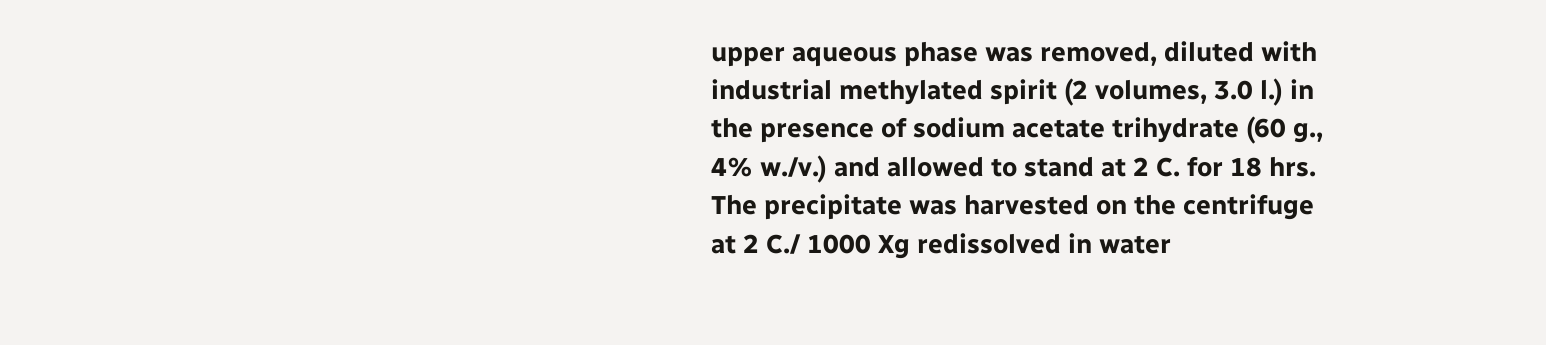upper aqueous phase was removed, diluted with industrial methylated spirit (2 volumes, 3.0 l.) in the presence of sodium acetate trihydrate (60 g., 4% w./v.) and allowed to stand at 2 C. for 18 hrs. The precipitate was harvested on the centrifuge at 2 C./ 1000 Xg redissolved in water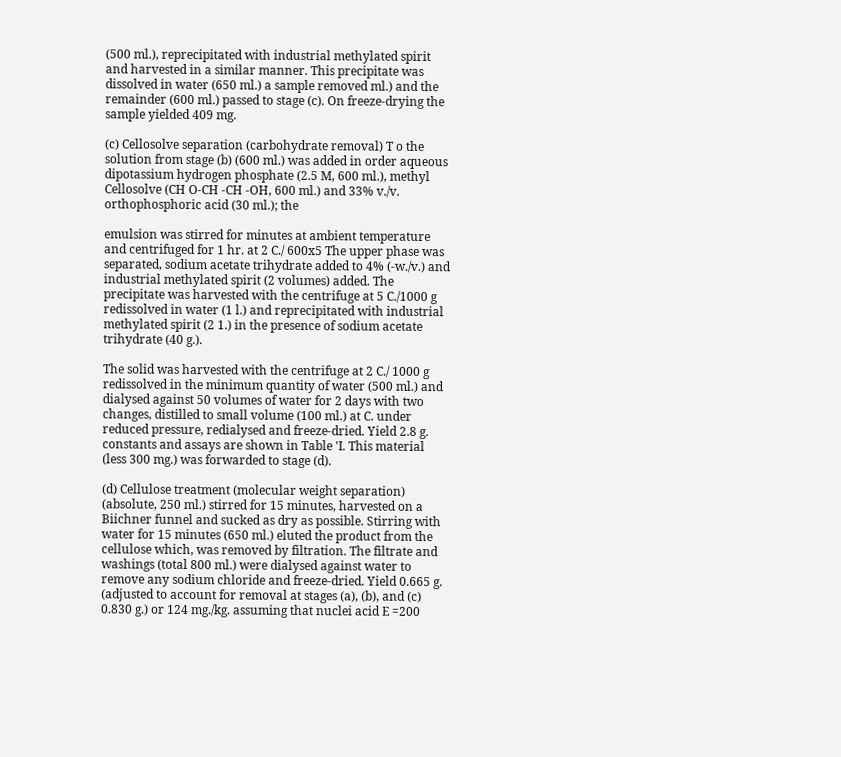(500 ml.), reprecipitated with industrial methylated spirit and harvested in a similar manner. This precipitate was dissolved in water (650 ml.) a sample removed ml.) and the remainder (600 ml.) passed to stage (c). On freeze-drying the sample yielded 409 mg.

(c) Cellosolve separation (carbohydrate removal) T o the solution from stage (b) (600 ml.) was added in order aqueous dipotassium hydrogen phosphate (2.5 M, 600 ml.), methyl Cellosolve (CH O-CH -CH -OH, 600 ml.) and 33% v./v. orthophosphoric acid (30 ml.); the

emulsion was stirred for minutes at ambient temperature and centrifuged for 1 hr. at 2 C./ 600x5 The upper phase was separated, sodium acetate trihydrate added to 4% (-w./v.) and industrial methylated spirit (2 volumes) added. The precipitate was harvested with the centrifuge at 5 C./1000 g redissolved in water (1 l.) and reprecipitated with industrial methylated spirit (2 1.) in the presence of sodium acetate trihydrate (40 g.).

The solid was harvested with the centrifuge at 2 C./ 1000 g redissolved in the minimum quantity of water (500 ml.) and dialysed against 50 volumes of water for 2 days with two changes, distilled to small volume (100 ml.) at C. under reduced pressure, redialysed and freeze-dried. Yield 2.8 g. constants and assays are shown in Table 'I. This material (less 300 mg.) was forwarded to stage (d).

(d) Cellulose treatment (molecular weight separation) (absolute, 250 ml.) stirred for 15 minutes, harvested on a Biichner funnel and sucked as dry as possible. Stirring with water for 15 minutes (650 ml.) eluted the product from the cellulose which, was removed by filtration. The filtrate and washings (total 800 ml.) were dialysed against water to remove any sodium chloride and freeze-dried. Yield 0.665 g. (adjusted to account for removal at stages (a), (b), and (c) 0.830 g.) or 124 mg./kg. assuming that nuclei acid E =200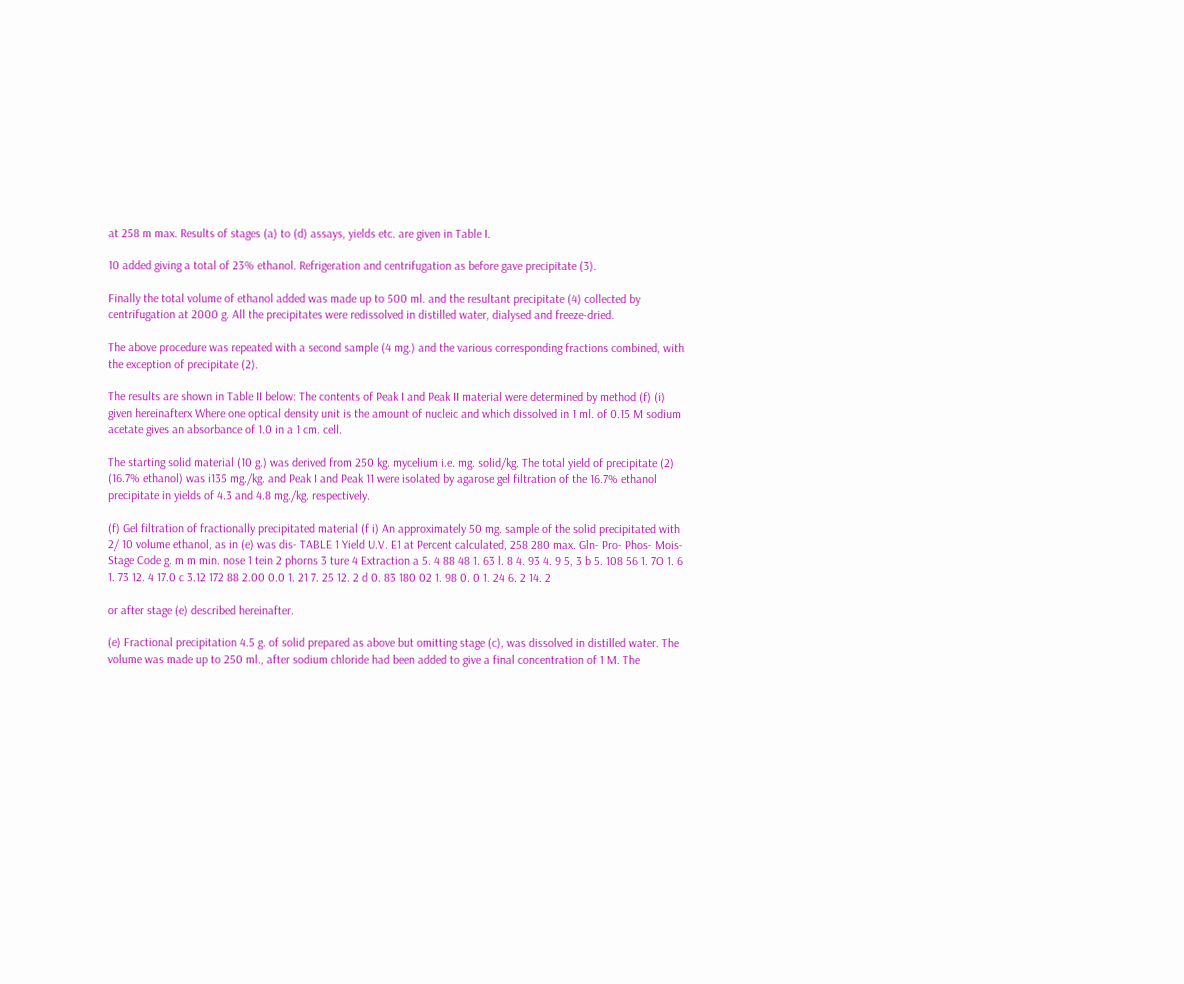at 258 m max. Results of stages (a) to (d) assays, yields etc. are given in Table I.

10 added giving a total of 23% ethanol. Refrigeration and centrifugation as before gave precipitate (3).

Finally the total volume of ethanol added was made up to 500 ml. and the resultant precipitate (4) collected by centrifugation at 2000 g. All the precipitates were redissolved in distilled water, dialysed and freeze-dried.

The above procedure was repeated with a second sample (4 mg.) and the various corresponding fractions combined, with the exception of precipitate (2).

The results are shown in Table II below: The contents of Peak I and Peak II material were determined by method (f) (i) given hereinafterx Where one optical density unit is the amount of nucleic and which dissolved in 1 ml. of 0.15 M sodium acetate gives an absorbance of 1.0 in a 1 cm. cell.

The starting solid material (10 g.) was derived from 250 kg. mycelium i.e. mg. solid/kg. The total yield of precipitate (2) (16.7% ethanol) was i135 mg./kg. and Peak I and Peak 11 were isolated by agarose gel filtration of the 16.7% ethanol precipitate in yields of 4.3 and 4.8 mg./kg. respectively.

(f) Gel filtration of fractionally precipitated material (f i) An approximately 50 mg. sample of the solid precipitated with 2/ 10 volume ethanol, as in (e) was dis- TABLE 1 Yield U.V. E1 at Percent calculated, 258 280 max. Gln- Pro- Phos- Mois- Stage Code g. m m min. nose 1 tein 2 phorns 3 ture 4 Extraction a 5. 4 88 48 1. 63 l. 8 4. 93 4. 9 5, 3 b 5. 108 56 1. 7O 1. 6 1. 73 12. 4 17.0 c 3.12 172 88 2.00 0.0 1. 21 7. 25 12. 2 d 0. 83 180 02 1. 98 0. 0 1. 24 6. 2 14. 2

or after stage (e) described hereinafter.

(e) Fractional precipitation 4.5 g. of solid prepared as above but omitting stage (c), was dissolved in distilled water. The volume was made up to 250 ml., after sodium chloride had been added to give a final concentration of 1 M. The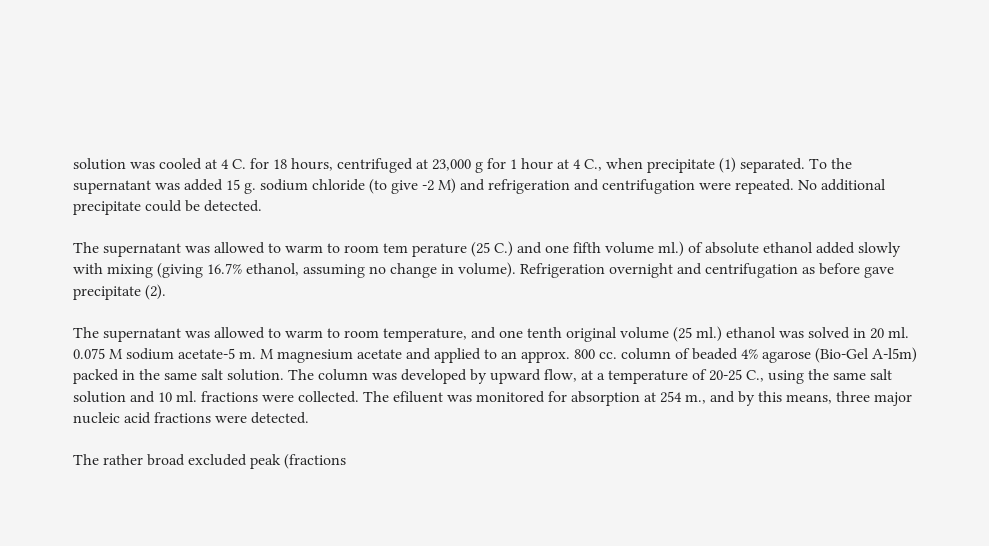solution was cooled at 4 C. for 18 hours, centrifuged at 23,000 g for 1 hour at 4 C., when precipitate (1) separated. To the supernatant was added 15 g. sodium chloride (to give -2 M) and refrigeration and centrifugation were repeated. No additional precipitate could be detected.

The supernatant was allowed to warm to room tem perature (25 C.) and one fifth volume ml.) of absolute ethanol added slowly with mixing (giving 16.7% ethanol, assuming no change in volume). Refrigeration overnight and centrifugation as before gave precipitate (2).

The supernatant was allowed to warm to room temperature, and one tenth original volume (25 ml.) ethanol was solved in 20 ml. 0.075 M sodium acetate-5 m. M magnesium acetate and applied to an approx. 800 cc. column of beaded 4% agarose (Bio-Gel A-l5m) packed in the same salt solution. The column was developed by upward flow, at a temperature of 20-25 C., using the same salt solution and 10 ml. fractions were collected. The efiluent was monitored for absorption at 254 m., and by this means, three major nucleic acid fractions were detected.

The rather broad excluded peak (fractions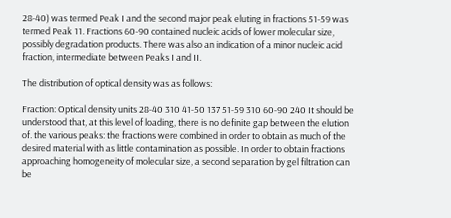28-40) was termed Peak I and the second major peak eluting in fractions 51-59 was termed Peak 11. Fractions 60-90 contained nucleic acids of lower molecular size, possibly degradation products. There was also an indication of a minor nucleic acid fraction, intermediate between Peaks I and II.

The distribution of optical density was as follows:

Fraction: Optical density units 28-40 310 41-50 137 51-59 310 60-90 240 It should be understood that, at this level of loading, there is no definite gap between the elution of. the various peaks: the fractions were combined in order to obtain as much of the desired material with as little contamination as possible. In order to obtain fractions approaching homogeneity of molecular size, a second separation by gel filtration can be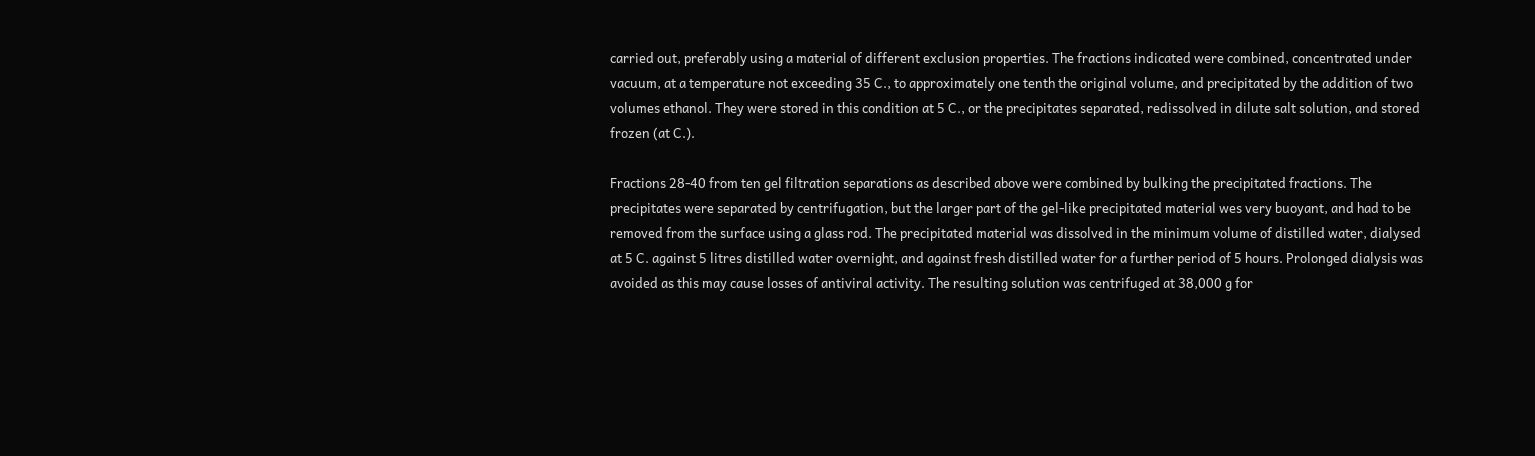carried out, preferably using a material of different exclusion properties. The fractions indicated were combined, concentrated under vacuum, at a temperature not exceeding 35 C., to approximately one tenth the original volume, and precipitated by the addition of two volumes ethanol. They were stored in this condition at 5 C., or the precipitates separated, redissolved in dilute salt solution, and stored frozen (at C.).

Fractions 28-40 from ten gel filtration separations as described above were combined by bulking the precipitated fractions. The precipitates were separated by centrifugation, but the larger part of the gel-like precipitated material wes very buoyant, and had to be removed from the surface using a glass rod. The precipitated material was dissolved in the minimum volume of distilled water, dialysed at 5 C. against 5 litres distilled water overnight, and against fresh distilled water for a further period of 5 hours. Prolonged dialysis was avoided as this may cause losses of antiviral activity. The resulting solution was centrifuged at 38,000 g for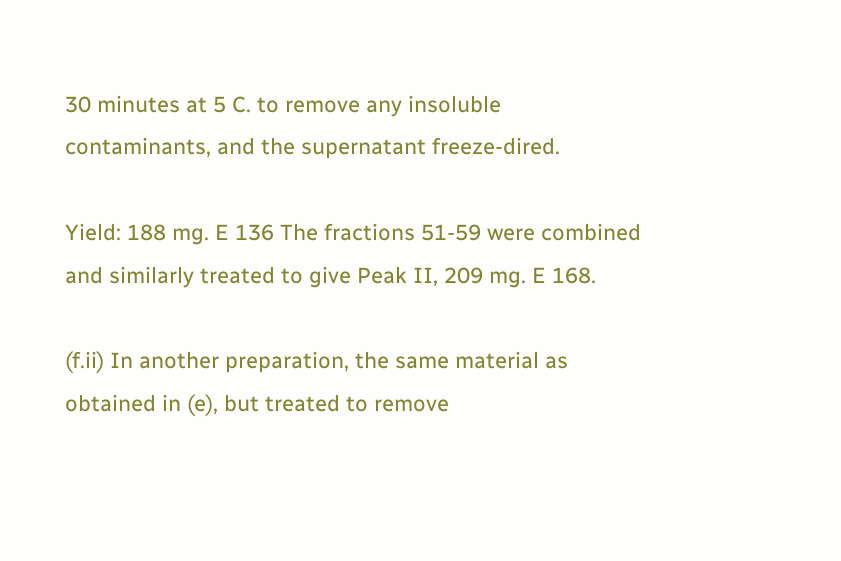30 minutes at 5 C. to remove any insoluble contaminants, and the supernatant freeze-dired.

Yield: 188 mg. E 136 The fractions 51-59 were combined and similarly treated to give Peak II, 209 mg. E 168.

(f.ii) In another preparation, the same material as obtained in (e), but treated to remove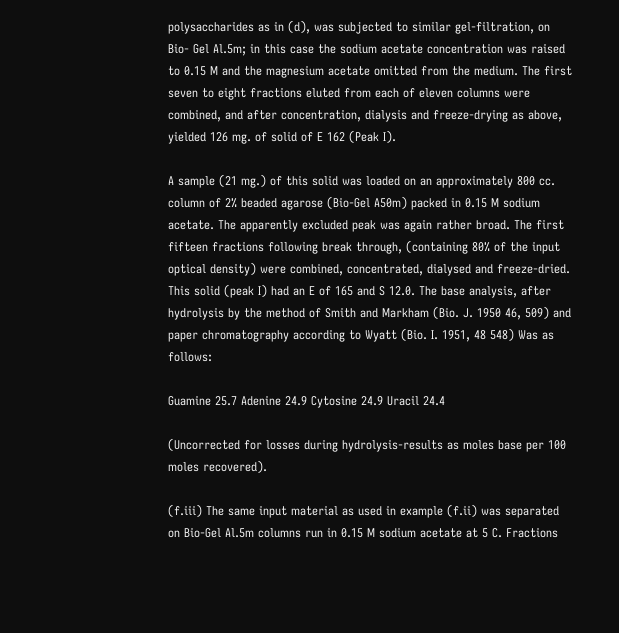polysaccharides as in (d), was subjected to similar gel-filtration, on Bio- Gel Al.5m; in this case the sodium acetate concentration was raised to 0.15 M and the magnesium acetate omitted from the medium. The first seven to eight fractions eluted from each of eleven columns were combined, and after concentration, dialysis and freeze-drying as above, yielded 126 mg. of solid of E 162 (Peak I).

A sample (21 mg.) of this solid was loaded on an approximately 800 cc. column of 2% beaded agarose (Bio-Gel A50m) packed in 0.15 M sodium acetate. The apparently excluded peak was again rather broad. The first fifteen fractions following break through, (containing 80% of the input optical density) were combined, concentrated, dialysed and freeze-dried. This solid (peak I) had an E of 165 and S 12.0. The base analysis, after hydrolysis by the method of Smith and Markham (Bio. J. 1950 46, 509) and paper chromatography according to Wyatt (Bio. I. 1951, 48 548) Was as follows:

Guamine 25.7 Adenine 24.9 Cytosine 24.9 Uracil 24.4

(Uncorrected for losses during hydrolysis-results as moles base per 100 moles recovered).

(f.iii) The same input material as used in example (f.ii) was separated on Bio-Gel Al.5m columns run in 0.15 M sodium acetate at 5 C. Fractions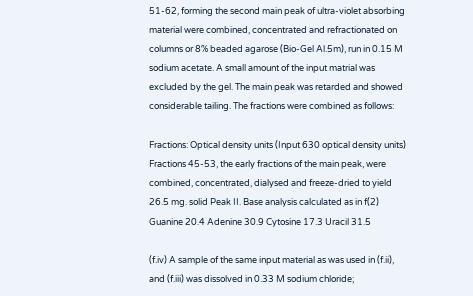51-62, forming the second main peak of ultra-violet absorbing material were combined, concentrated and refractionated on columns or 8% beaded agarose (Bio-Gel Al.5m), run in 0.15 M sodium acetate. A small amount of the input matrial was excluded by the gel. The main peak was retarded and showed considerable tailing. The fractions were combined as follows:

Fractions: Optical density units (Input 630 optical density units) Fractions 45-53, the early fractions of the main peak, were combined, concentrated, dialysed and freeze-dried to yield 26.5 mg. solid Peak II. Base analysis calculated as in f(2) Guanine 20.4 Adenine 30.9 Cytosine 17.3 Uracil 31.5

(f.iv) A sample of the same input material as was used in (f.ii), and (f.iii) was dissolved in 0.33 M sodium chloride;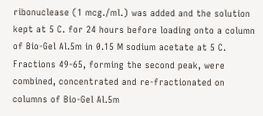ribonuclease (1 mcg./ml.) was added and the solution kept at 5 C. for 24 hours before loading onto a column of Bio-Gel Al.5m in 0.15 M sodium acetate at 5 C. Fractions 49-65, forming the second peak, were combined, concentrated and re-fractionated on columns of Bio-Gel Al.5m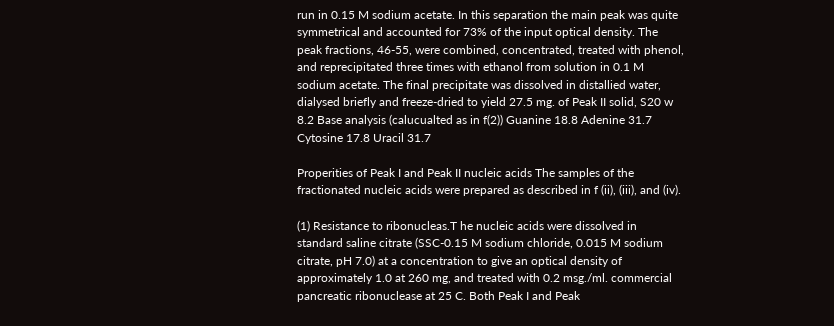run in 0.15 M sodium acetate. In this separation the main peak was quite symmetrical and accounted for 73% of the input optical density. The peak fractions, 46-55, were combined, concentrated, treated with phenol, and reprecipitated three times with ethanol from solution in 0.1 M sodium acetate. The final precipitate was dissolved in distallied water, dialysed briefly and freeze-dried to yield 27.5 mg. of Peak II solid, S20 w 8.2 Base analysis (calucualted as in f(2)) Guanine 18.8 Adenine 31.7 Cytosine 17.8 Uracil 31.7

Properities of Peak I and Peak II nucleic acids The samples of the fractionated nucleic acids were prepared as described in f (ii), (iii), and (iv).

(1) Resistance to ribonucleas.T he nucleic acids were dissolved in standard saline citrate (SSC-0.15 M sodium chloride, 0.015 M sodium citrate, pH 7.0) at a concentration to give an optical density of approximately 1.0 at 260 mg, and treated with 0.2 msg./ml. commercial pancreatic ribonuclease at 25 C. Both Peak I and Peak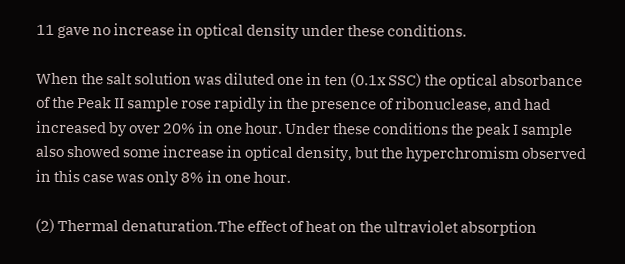11 gave no increase in optical density under these conditions.

When the salt solution was diluted one in ten (0.1x SSC) the optical absorbance of the Peak II sample rose rapidly in the presence of ribonuclease, and had increased by over 20% in one hour. Under these conditions the peak I sample also showed some increase in optical density, but the hyperchromism observed in this case was only 8% in one hour.

(2) Thermal denaturation.The effect of heat on the ultraviolet absorption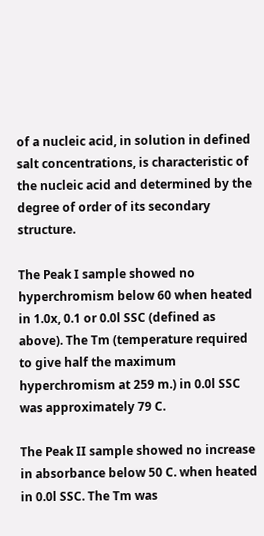of a nucleic acid, in solution in defined salt concentrations, is characteristic of the nucleic acid and determined by the degree of order of its secondary structure.

The Peak I sample showed no hyperchromism below 60 when heated in 1.0x, 0.1 or 0.0l SSC (defined as above). The Tm (temperature required to give half the maximum hyperchromism at 259 m.) in 0.0l SSC was approximately 79 C.

The Peak II sample showed no increase in absorbance below 50 C. when heated in 0.0l SSC. The Tm was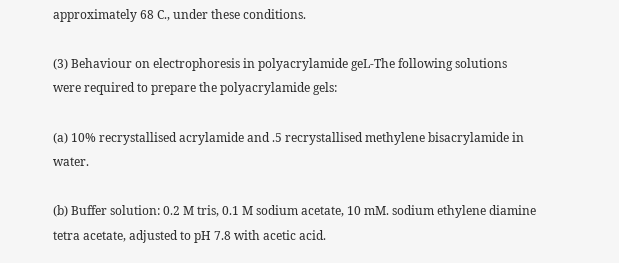approximately 68 C., under these conditions.

(3) Behaviour on electrophoresis in polyacrylamide geL-The following solutions were required to prepare the polyacrylamide gels:

(a) 10% recrystallised acrylamide and .5 recrystallised methylene bisacrylamide in water.

(b) Buffer solution: 0.2 M tris, 0.1 M sodium acetate, 10 mM. sodium ethylene diamine tetra acetate, adjusted to pH 7.8 with acetic acid.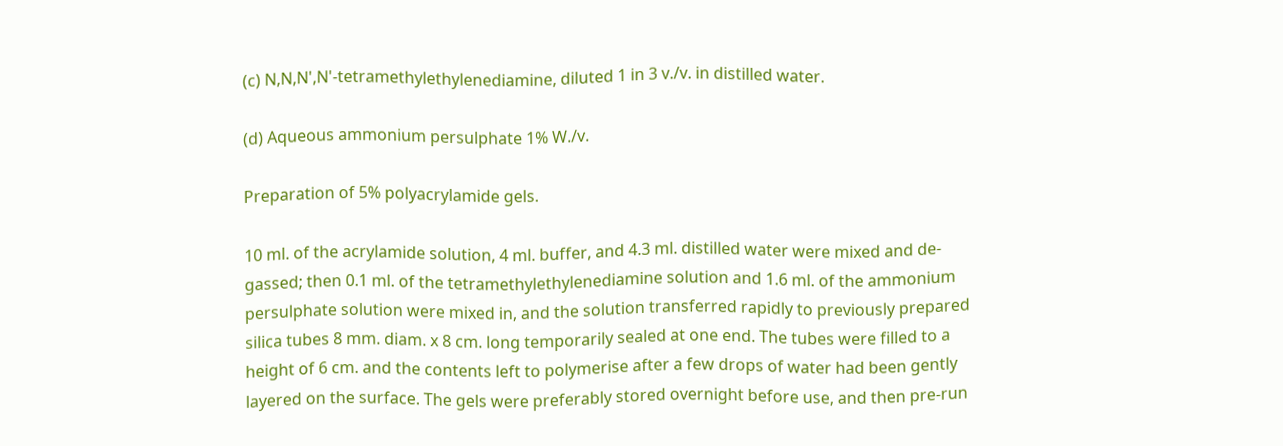(c) N,N,N',N'-tetramethylethylenediamine, diluted 1 in 3 v./v. in distilled water.

(d) Aqueous ammonium persulphate 1% W./v.

Preparation of 5% polyacrylamide gels.

10 ml. of the acrylamide solution, 4 ml. buffer, and 4.3 ml. distilled water were mixed and de-gassed; then 0.1 ml. of the tetramethylethylenediamine solution and 1.6 ml. of the ammonium persulphate solution were mixed in, and the solution transferred rapidly to previously prepared silica tubes 8 mm. diam. x 8 cm. long temporarily sealed at one end. The tubes were filled to a height of 6 cm. and the contents left to polymerise after a few drops of water had been gently layered on the surface. The gels were preferably stored overnight before use, and then pre-run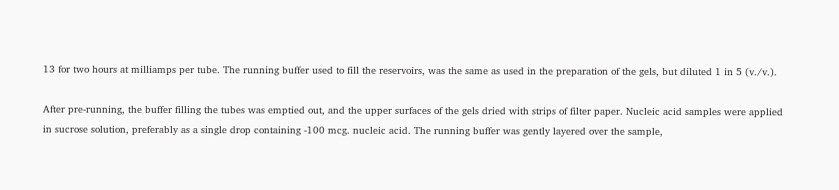13 for two hours at milliamps per tube. The running buffer used to fill the reservoirs, was the same as used in the preparation of the gels, but diluted 1 in 5 (v./v.).

After pre-running, the buffer filling the tubes was emptied out, and the upper surfaces of the gels dried with strips of filter paper. Nucleic acid samples were applied in sucrose solution, preferably as a single drop containing -100 mcg. nucleic acid. The running buffer was gently layered over the sample,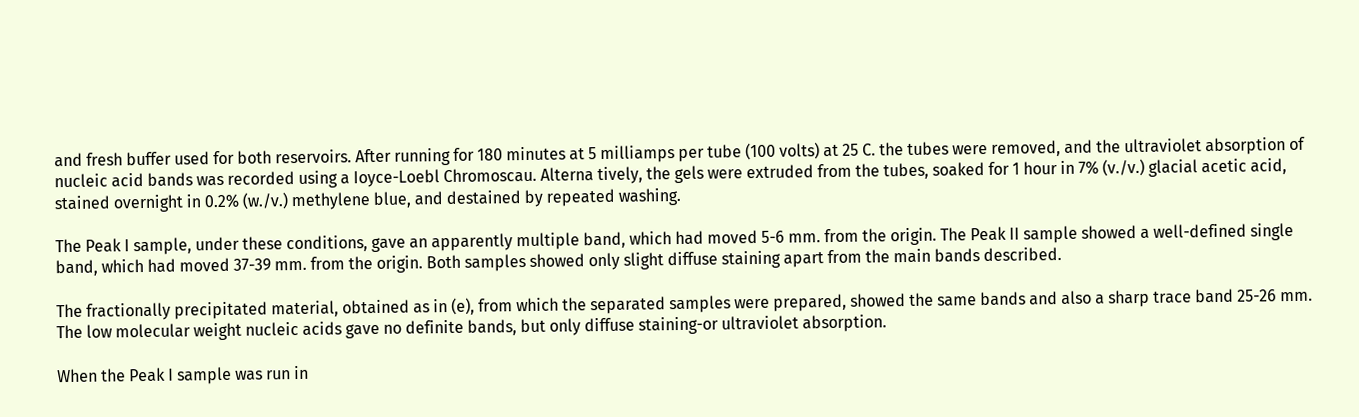and fresh buffer used for both reservoirs. After running for 180 minutes at 5 milliamps per tube (100 volts) at 25 C. the tubes were removed, and the ultraviolet absorption of nucleic acid bands was recorded using a Ioyce-Loebl Chromoscau. Alterna tively, the gels were extruded from the tubes, soaked for 1 hour in 7% (v./v.) glacial acetic acid, stained overnight in 0.2% (w./v.) methylene blue, and destained by repeated washing.

The Peak I sample, under these conditions, gave an apparently multiple band, which had moved 5-6 mm. from the origin. The Peak II sample showed a well-defined single band, which had moved 37-39 mm. from the origin. Both samples showed only slight diffuse staining apart from the main bands described.

The fractionally precipitated material, obtained as in (e), from which the separated samples were prepared, showed the same bands and also a sharp trace band 25-26 mm. The low molecular weight nucleic acids gave no definite bands, but only diffuse staining-or ultraviolet absorption.

When the Peak I sample was run in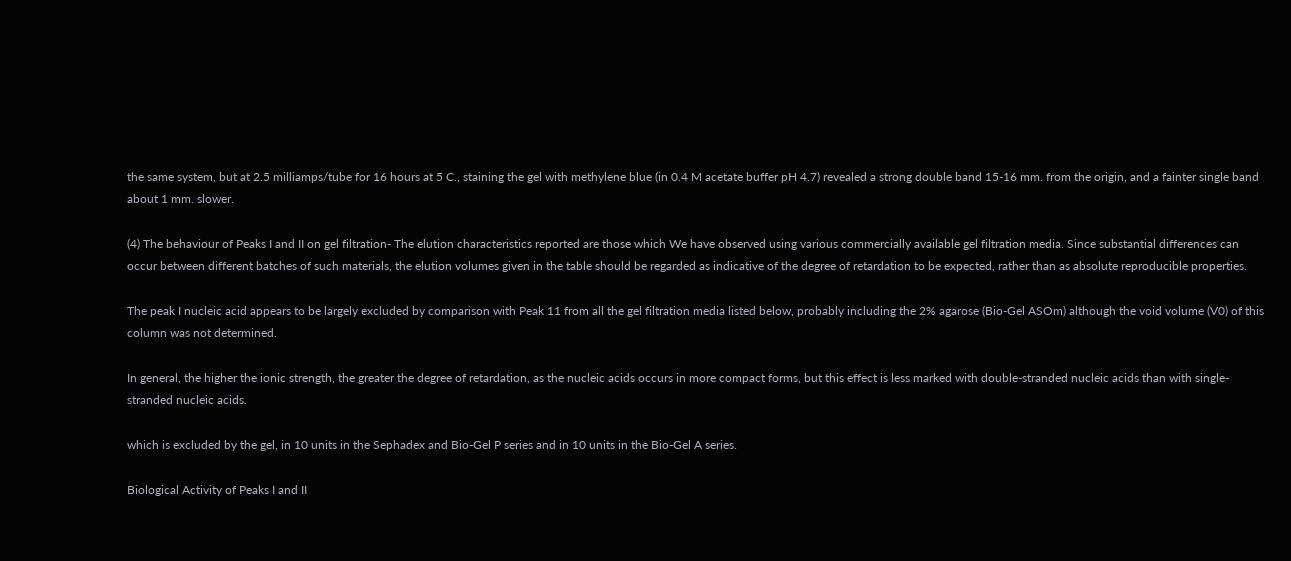the same system, but at 2.5 milliamps/tube for 16 hours at 5 C., staining the gel with methylene blue (in 0.4 M acetate buffer pH 4.7) revealed a strong double band 15-16 mm. from the origin, and a fainter single band about 1 mm. slower.

(4) The behaviour of Peaks I and II on gel filtration- The elution characteristics reported are those which We have observed using various commercially available gel filtration media. Since substantial differences can occur between different batches of such materials, the elution volumes given in the table should be regarded as indicative of the degree of retardation to be expected, rather than as absolute reproducible properties.

The peak I nucleic acid appears to be largely excluded by comparison with Peak 11 from all the gel filtration media listed below, probably including the 2% agarose (Bio-Gel ASOm) although the void volume (V0) of this column was not determined.

In general, the higher the ionic strength, the greater the degree of retardation, as the nucleic acids occurs in more compact forms, but this effect is less marked with double-stranded nucleic acids than with single-stranded nucleic acids.

which is excluded by the gel, in 10 units in the Sephadex and Bio-Gel P series and in 10 units in the Bio-Gel A series.

Biological Activity of Peaks I and II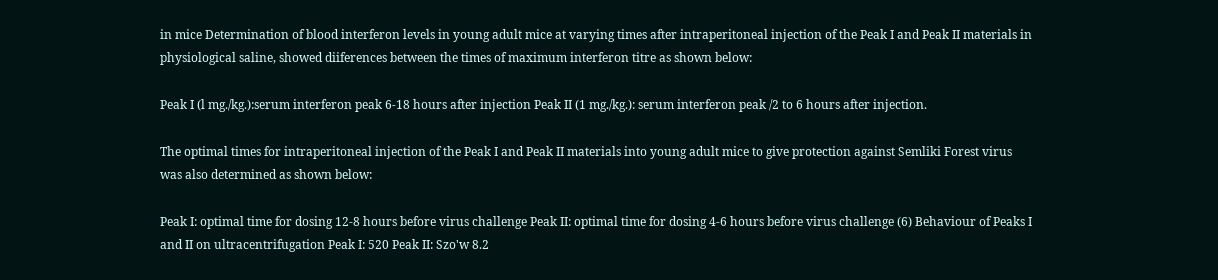in mice Determination of blood interferon levels in young adult mice at varying times after intraperitoneal injection of the Peak I and Peak II materials in physiological saline, showed diiferences between the times of maximum interferon titre as shown below:

Peak I (l mg./kg.):serum interferon peak 6-18 hours after injection Peak II (1 mg./kg.): serum interferon peak /2 to 6 hours after injection.

The optimal times for intraperitoneal injection of the Peak I and Peak II materials into young adult mice to give protection against Semliki Forest virus was also determined as shown below:

Peak I: optimal time for dosing 12-8 hours before virus challenge Peak II: optimal time for dosing 4-6 hours before virus challenge (6) Behaviour of Peaks I and II on ultracentrifugation Peak I: 520 Peak II: Szo'w 8.2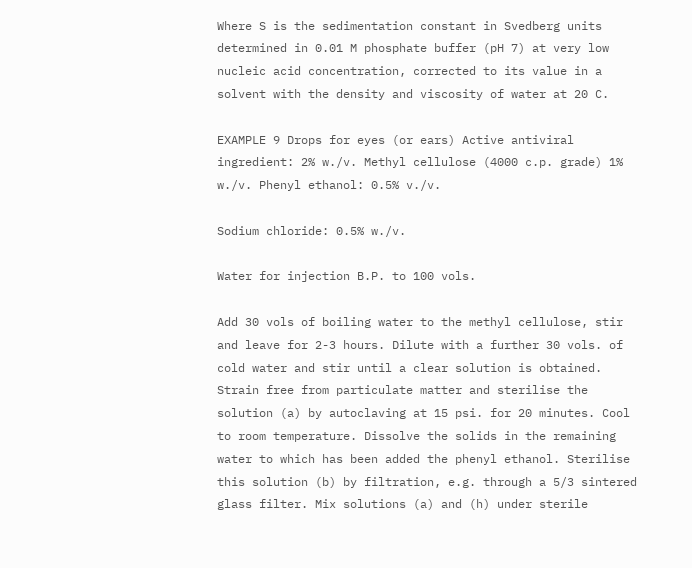Where S is the sedimentation constant in Svedberg units determined in 0.01 M phosphate buffer (pH 7) at very low nucleic acid concentration, corrected to its value in a solvent with the density and viscosity of water at 20 C.

EXAMPLE 9 Drops for eyes (or ears) Active antiviral ingredient: 2% w./v. Methyl cellulose (4000 c.p. grade) 1% w./v. Phenyl ethanol: 0.5% v./v.

Sodium chloride: 0.5% w./v.

Water for injection B.P. to 100 vols.

Add 30 vols of boiling water to the methyl cellulose, stir and leave for 2-3 hours. Dilute with a further 30 vols. of cold water and stir until a clear solution is obtained. Strain free from particulate matter and sterilise the solution (a) by autoclaving at 15 psi. for 20 minutes. Cool to room temperature. Dissolve the solids in the remaining water to which has been added the phenyl ethanol. Sterilise this solution (b) by filtration, e.g. through a 5/3 sintered glass filter. Mix solutions (a) and (h) under sterile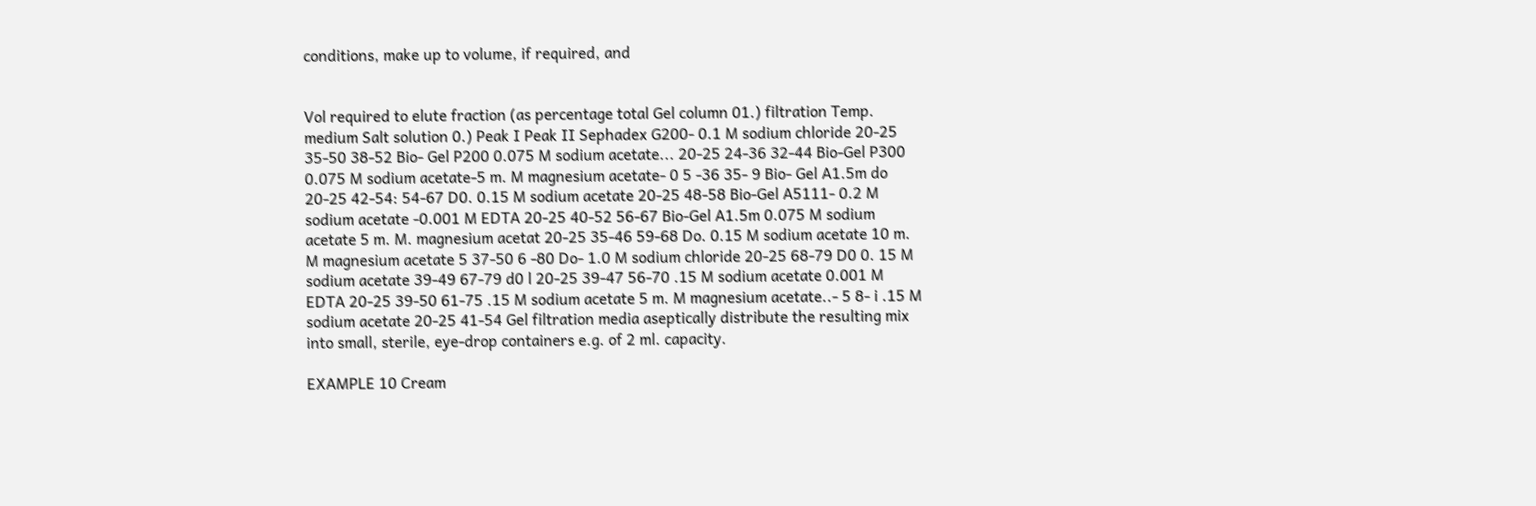conditions, make up to volume, if required, and


Vol required to elute fraction (as percentage total Gel column 01.) filtration Temp. medium Salt solution 0.) Peak I Peak II Sephadex G200- 0.1 M sodium chloride 20-25 35-50 38-52 Bio- Gel P200 0.075 M sodium acetate... 20-25 24-36 32-44 Bio-Gel P300 0.075 M sodium acetate-5 m. M magnesium acetate- 0 5 -36 35- 9 Bio- Gel A1.5m do 20-25 42-54: 54-67 D0. 0.15 M sodium acetate 20-25 48-58 Bio-Gel A5111- 0.2 M sodium acetate -0.001 M EDTA 20-25 40-52 56-67 Bio-Gel A1.5m 0.075 M sodium acetate 5 m. M. magnesium acetat 20-25 35-46 59-68 Do. 0.15 M sodium acetate 10 m. M magnesium acetate 5 37-50 6 -80 Do- 1.0 M sodium chloride 20-25 68-79 D0 0. 15 M sodium acetate 39-49 67-79 d0 l 20-25 39-47 56-70 .15 M sodium acetate 0.001 M EDTA 20-25 39-50 61-75 .15 M sodium acetate 5 m. M magnesium acetate..- 5 8- i .15 M sodium acetate 20-25 41-54 Gel filtration media aseptically distribute the resulting mix into small, sterile, eye-drop containers e.g. of 2 ml. capacity.

EXAMPLE 10 Cream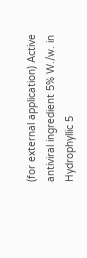(for external application) Active antiviral ingredient 5% W./w. in Hydrophyllic 5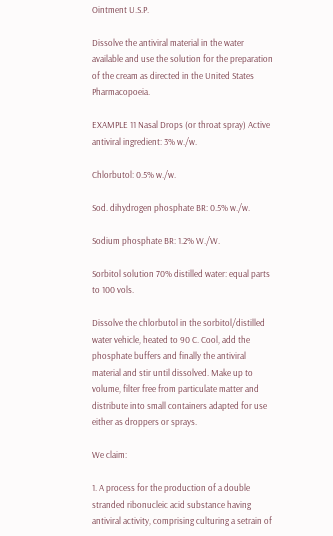Ointment U.S.P.

Dissolve the antiviral material in the water available and use the solution for the preparation of the cream as directed in the United States Pharmacopoeia.

EXAMPLE 11 Nasal Drops (or throat spray) Active antiviral ingredient: 3% w./w.

Chlorbutol: 0.5% w./w.

Sod. dihydrogen phosphate BR: 0.5% w./w.

Sodium phosphate BR: 1.2% W./W.

Sorbitol solution 70% distilled water: equal parts to 100 vols.

Dissolve the chlorbutol in the sorbitol/distilled water vehicle, heated to 90 C. Cool, add the phosphate buffers and finally the antiviral material and stir until dissolved. Make up to volume, filter free from particulate matter and distribute into small containers adapted for use either as droppers or sprays.

We claim:

1. A process for the production of a double stranded ribonucleic acid substance having antiviral activity, comprising culturing a setrain of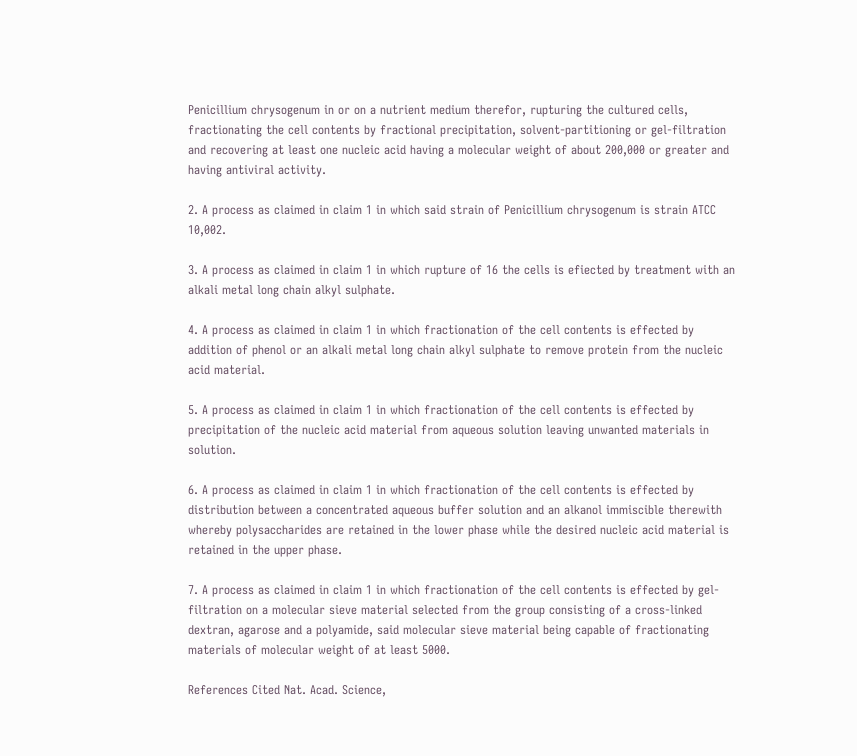Penicillium chrysogenum in or on a nutrient medium therefor, rupturing the cultured cells, fractionating the cell contents by fractional precipitation, solvent-partitioning or gel-filtration and recovering at least one nucleic acid having a molecular weight of about 200,000 or greater and having antiviral activity.

2. A process as claimed in claim 1 in which said strain of Penicillium chrysogenum is strain ATCC 10,002.

3. A process as claimed in claim 1 in which rupture of 16 the cells is efiected by treatment with an alkali metal long chain alkyl sulphate.

4. A process as claimed in claim 1 in which fractionation of the cell contents is effected by addition of phenol or an alkali metal long chain alkyl sulphate to remove protein from the nucleic acid material.

5. A process as claimed in claim 1 in which fractionation of the cell contents is effected by precipitation of the nucleic acid material from aqueous solution leaving unwanted materials in solution.

6. A process as claimed in claim 1 in which fractionation of the cell contents is effected by distribution between a concentrated aqueous buffer solution and an alkanol immiscible therewith whereby polysaccharides are retained in the lower phase while the desired nucleic acid material is retained in the upper phase.

7. A process as claimed in claim 1 in which fractionation of the cell contents is effected by gel-filtration on a molecular sieve material selected from the group consisting of a cross-linked dextran, agarose and a polyamide, said molecular sieve material being capable of fractionating materials of molecular weight of at least 5000.

References Cited Nat. Acad. Science,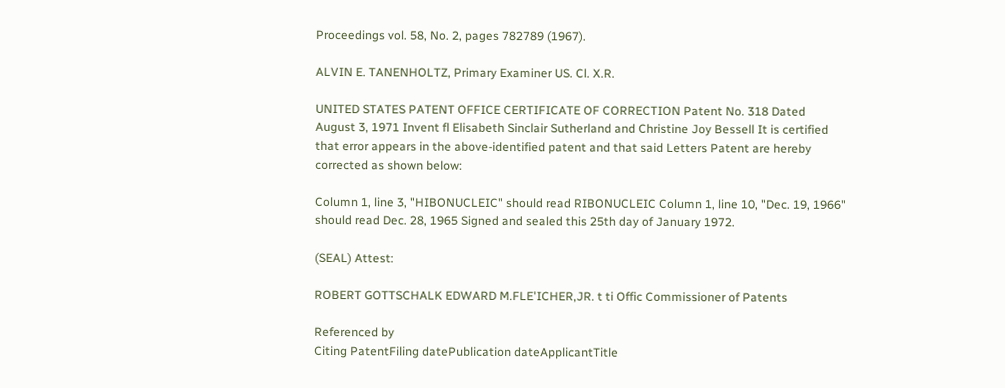Proceedings vol. 58, No. 2, pages 782789 (1967).

ALVIN E. TANENHOLTZ, Primary Examiner US. Cl. X.R.

UNITED STATES PATENT OFFICE CERTIFICATE OF CORRECTION Patent No. 318 Dated August 3, 1971 Invent fl Elisabeth Sinclair Sutherland and Christine Joy Bessell It is certified that error appears in the above-identified patent and that said Letters Patent are hereby corrected as shown below:

Column 1, line 3, "HIBONUCLEIC" should read RIBONUCLEIC Column 1, line 10, "Dec. 19, 1966" should read Dec. 28, 1965 Signed and sealed this 25th day of January 1972.

(SEAL) Attest:

ROBERT GOTTSCHALK EDWARD M.FLE'ICHER,JR. t ti Offic Commissioner of Patents

Referenced by
Citing PatentFiling datePublication dateApplicantTitle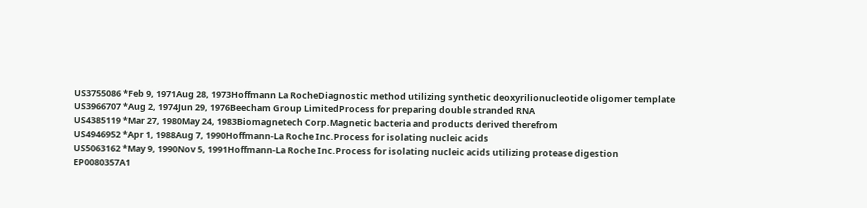US3755086 *Feb 9, 1971Aug 28, 1973Hoffmann La RocheDiagnostic method utilizing synthetic deoxyrilionucleotide oligomer template
US3966707 *Aug 2, 1974Jun 29, 1976Beecham Group LimitedProcess for preparing double stranded RNA
US4385119 *Mar 27, 1980May 24, 1983Biomagnetech Corp.Magnetic bacteria and products derived therefrom
US4946952 *Apr 1, 1988Aug 7, 1990Hoffmann-La Roche Inc.Process for isolating nucleic acids
US5063162 *May 9, 1990Nov 5, 1991Hoffmann-La Roche Inc.Process for isolating nucleic acids utilizing protease digestion
EP0080357A1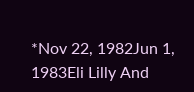*Nov 22, 1982Jun 1, 1983Eli Lilly And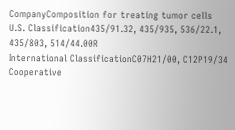CompanyComposition for treating tumor cells
U.S. Classification435/91.32, 435/935, 536/22.1, 435/803, 514/44.00R
International ClassificationC07H21/00, C12P19/34
Cooperative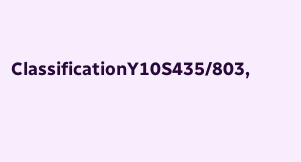ClassificationY10S435/803,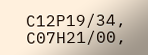C12P19/34, C07H21/00,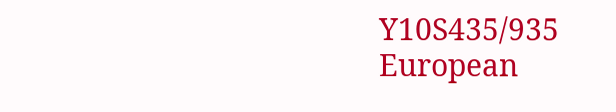Y10S435/935
European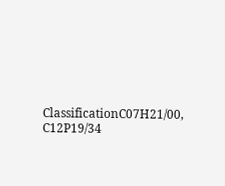ClassificationC07H21/00, C12P19/34